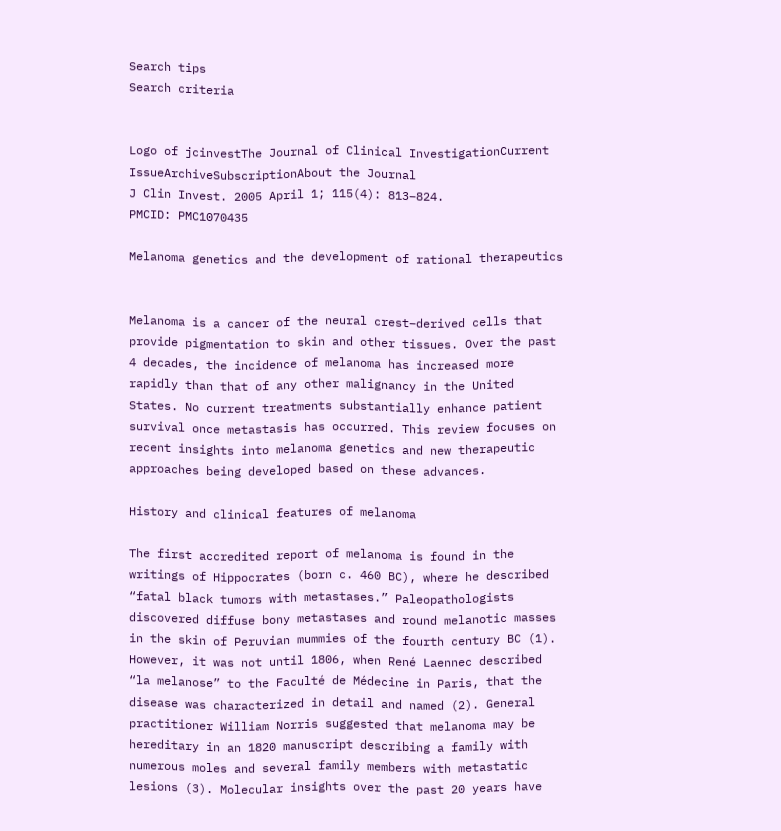Search tips
Search criteria


Logo of jcinvestThe Journal of Clinical InvestigationCurrent IssueArchiveSubscriptionAbout the Journal
J Clin Invest. 2005 April 1; 115(4): 813–824.
PMCID: PMC1070435

Melanoma genetics and the development of rational therapeutics


Melanoma is a cancer of the neural crest–derived cells that provide pigmentation to skin and other tissues. Over the past 4 decades, the incidence of melanoma has increased more rapidly than that of any other malignancy in the United States. No current treatments substantially enhance patient survival once metastasis has occurred. This review focuses on recent insights into melanoma genetics and new therapeutic approaches being developed based on these advances.

History and clinical features of melanoma

The first accredited report of melanoma is found in the writings of Hippocrates (born c. 460 BC), where he described “fatal black tumors with metastases.” Paleopathologists discovered diffuse bony metastases and round melanotic masses in the skin of Peruvian mummies of the fourth century BC (1). However, it was not until 1806, when René Laennec described “la melanose” to the Faculté de Médecine in Paris, that the disease was characterized in detail and named (2). General practitioner William Norris suggested that melanoma may be hereditary in an 1820 manuscript describing a family with numerous moles and several family members with metastatic lesions (3). Molecular insights over the past 20 years have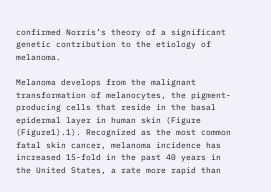confirmed Norris’s theory of a significant genetic contribution to the etiology of melanoma.

Melanoma develops from the malignant transformation of melanocytes, the pigment-producing cells that reside in the basal epidermal layer in human skin (Figure (Figure1).1). Recognized as the most common fatal skin cancer, melanoma incidence has increased 15-fold in the past 40 years in the United States, a rate more rapid than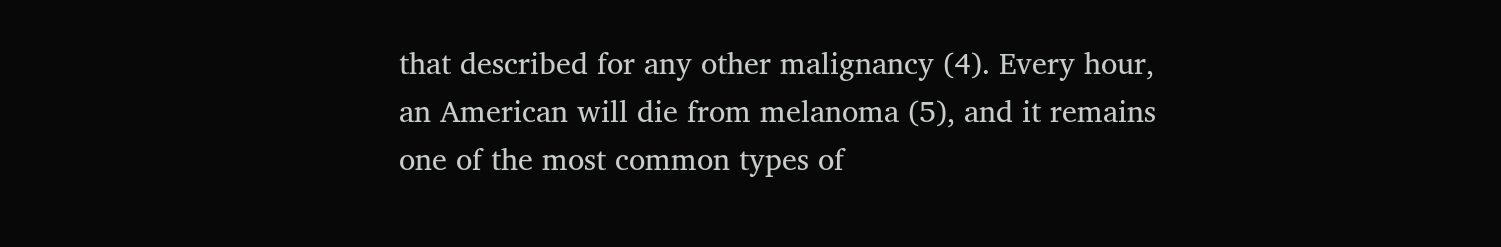that described for any other malignancy (4). Every hour, an American will die from melanoma (5), and it remains one of the most common types of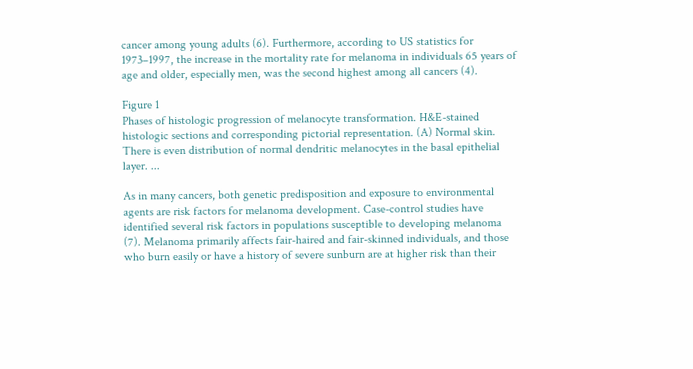cancer among young adults (6). Furthermore, according to US statistics for 1973–1997, the increase in the mortality rate for melanoma in individuals 65 years of age and older, especially men, was the second highest among all cancers (4).

Figure 1
Phases of histologic progression of melanocyte transformation. H&E-stained histologic sections and corresponding pictorial representation. (A) Normal skin. There is even distribution of normal dendritic melanocytes in the basal epithelial layer. ...

As in many cancers, both genetic predisposition and exposure to environmental agents are risk factors for melanoma development. Case-control studies have identified several risk factors in populations susceptible to developing melanoma (7). Melanoma primarily affects fair-haired and fair-skinned individuals, and those who burn easily or have a history of severe sunburn are at higher risk than their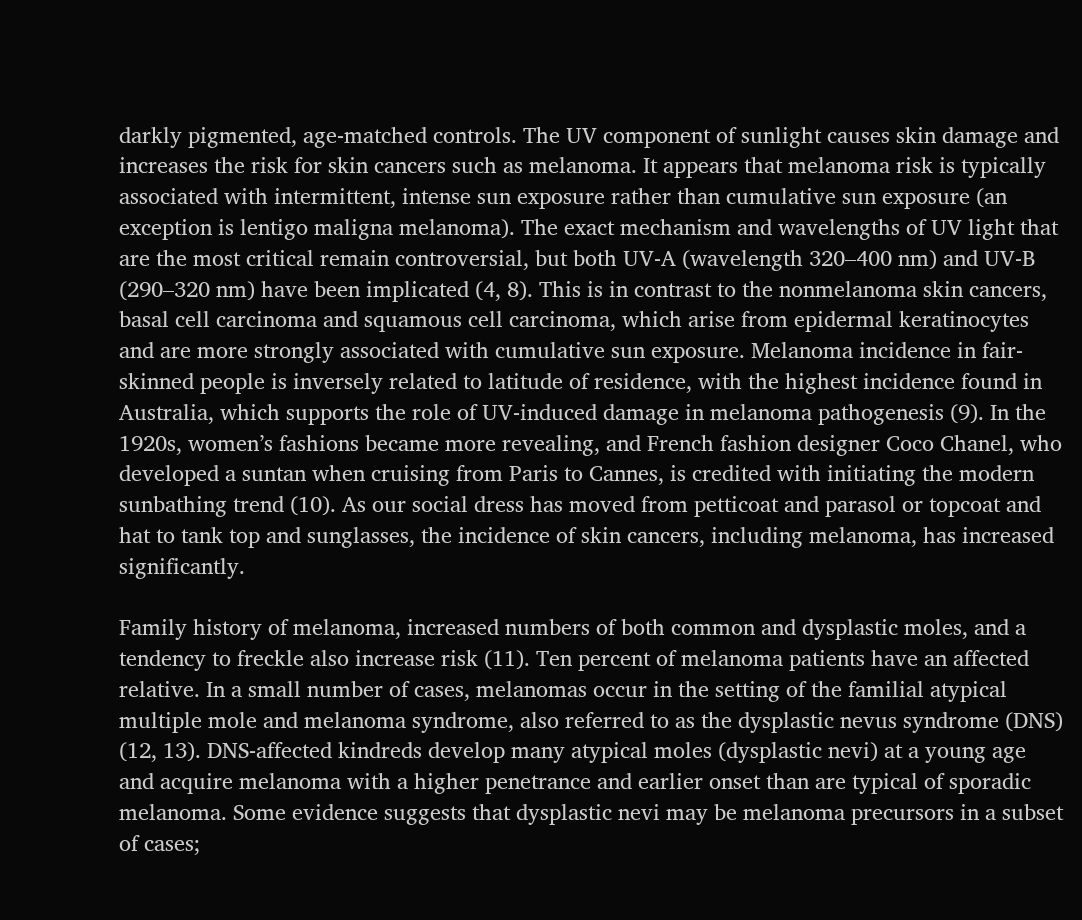darkly pigmented, age-matched controls. The UV component of sunlight causes skin damage and increases the risk for skin cancers such as melanoma. It appears that melanoma risk is typically associated with intermittent, intense sun exposure rather than cumulative sun exposure (an exception is lentigo maligna melanoma). The exact mechanism and wavelengths of UV light that are the most critical remain controversial, but both UV-A (wavelength 320–400 nm) and UV-B (290–320 nm) have been implicated (4, 8). This is in contrast to the nonmelanoma skin cancers, basal cell carcinoma and squamous cell carcinoma, which arise from epidermal keratinocytes and are more strongly associated with cumulative sun exposure. Melanoma incidence in fair-skinned people is inversely related to latitude of residence, with the highest incidence found in Australia, which supports the role of UV-induced damage in melanoma pathogenesis (9). In the 1920s, women’s fashions became more revealing, and French fashion designer Coco Chanel, who developed a suntan when cruising from Paris to Cannes, is credited with initiating the modern sunbathing trend (10). As our social dress has moved from petticoat and parasol or topcoat and hat to tank top and sunglasses, the incidence of skin cancers, including melanoma, has increased significantly.

Family history of melanoma, increased numbers of both common and dysplastic moles, and a tendency to freckle also increase risk (11). Ten percent of melanoma patients have an affected relative. In a small number of cases, melanomas occur in the setting of the familial atypical multiple mole and melanoma syndrome, also referred to as the dysplastic nevus syndrome (DNS) (12, 13). DNS-affected kindreds develop many atypical moles (dysplastic nevi) at a young age and acquire melanoma with a higher penetrance and earlier onset than are typical of sporadic melanoma. Some evidence suggests that dysplastic nevi may be melanoma precursors in a subset of cases;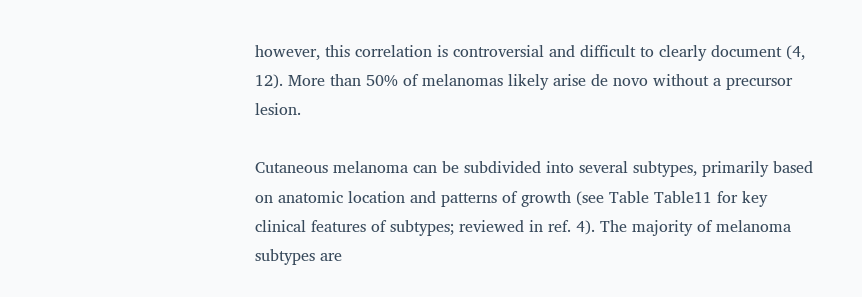however, this correlation is controversial and difficult to clearly document (4, 12). More than 50% of melanomas likely arise de novo without a precursor lesion.

Cutaneous melanoma can be subdivided into several subtypes, primarily based on anatomic location and patterns of growth (see Table Table11 for key clinical features of subtypes; reviewed in ref. 4). The majority of melanoma subtypes are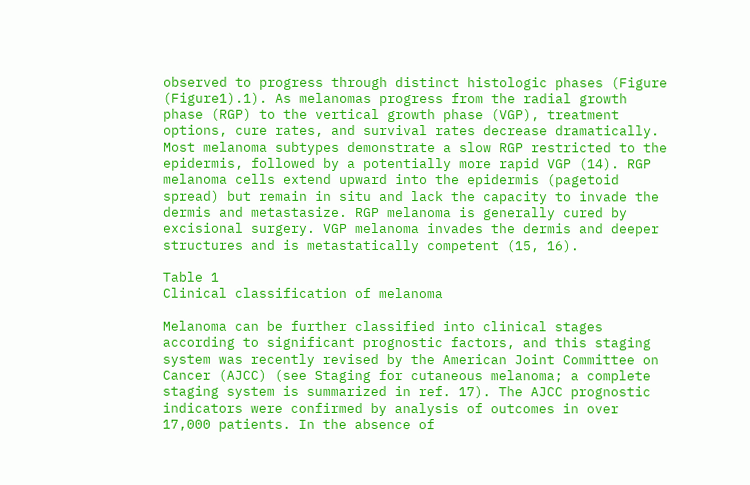observed to progress through distinct histologic phases (Figure (Figure1).1). As melanomas progress from the radial growth phase (RGP) to the vertical growth phase (VGP), treatment options, cure rates, and survival rates decrease dramatically. Most melanoma subtypes demonstrate a slow RGP restricted to the epidermis, followed by a potentially more rapid VGP (14). RGP melanoma cells extend upward into the epidermis (pagetoid spread) but remain in situ and lack the capacity to invade the dermis and metastasize. RGP melanoma is generally cured by excisional surgery. VGP melanoma invades the dermis and deeper structures and is metastatically competent (15, 16).

Table 1
Clinical classification of melanoma

Melanoma can be further classified into clinical stages according to significant prognostic factors, and this staging system was recently revised by the American Joint Committee on Cancer (AJCC) (see Staging for cutaneous melanoma; a complete staging system is summarized in ref. 17). The AJCC prognostic indicators were confirmed by analysis of outcomes in over 17,000 patients. In the absence of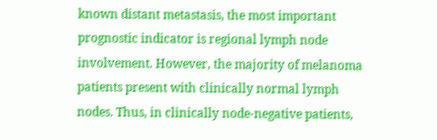known distant metastasis, the most important prognostic indicator is regional lymph node involvement. However, the majority of melanoma patients present with clinically normal lymph nodes. Thus, in clinically node-negative patients,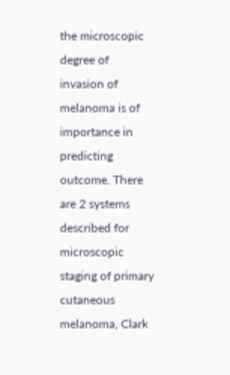the microscopic degree of invasion of melanoma is of importance in predicting outcome. There are 2 systems described for microscopic staging of primary cutaneous melanoma, Clark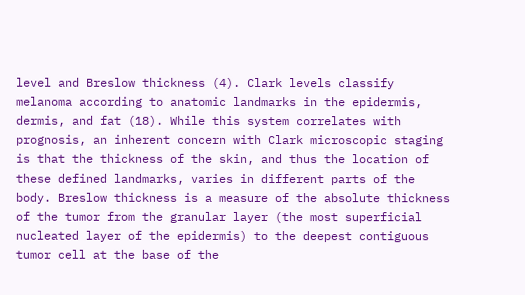level and Breslow thickness (4). Clark levels classify melanoma according to anatomic landmarks in the epidermis, dermis, and fat (18). While this system correlates with prognosis, an inherent concern with Clark microscopic staging is that the thickness of the skin, and thus the location of these defined landmarks, varies in different parts of the body. Breslow thickness is a measure of the absolute thickness of the tumor from the granular layer (the most superficial nucleated layer of the epidermis) to the deepest contiguous tumor cell at the base of the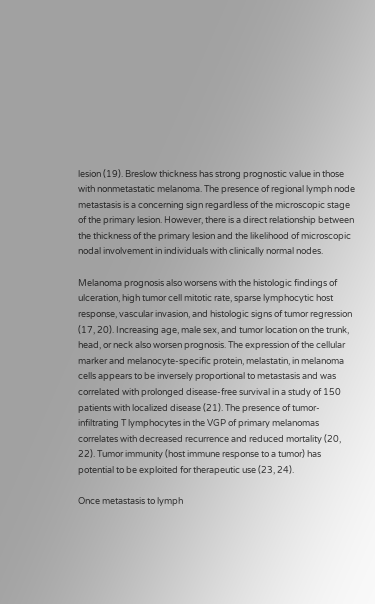lesion (19). Breslow thickness has strong prognostic value in those with nonmetastatic melanoma. The presence of regional lymph node metastasis is a concerning sign regardless of the microscopic stage of the primary lesion. However, there is a direct relationship between the thickness of the primary lesion and the likelihood of microscopic nodal involvement in individuals with clinically normal nodes.

Melanoma prognosis also worsens with the histologic findings of ulceration, high tumor cell mitotic rate, sparse lymphocytic host response, vascular invasion, and histologic signs of tumor regression (17, 20). Increasing age, male sex, and tumor location on the trunk, head, or neck also worsen prognosis. The expression of the cellular marker and melanocyte-specific protein, melastatin, in melanoma cells appears to be inversely proportional to metastasis and was correlated with prolonged disease-free survival in a study of 150 patients with localized disease (21). The presence of tumor-infiltrating T lymphocytes in the VGP of primary melanomas correlates with decreased recurrence and reduced mortality (20, 22). Tumor immunity (host immune response to a tumor) has potential to be exploited for therapeutic use (23, 24).

Once metastasis to lymph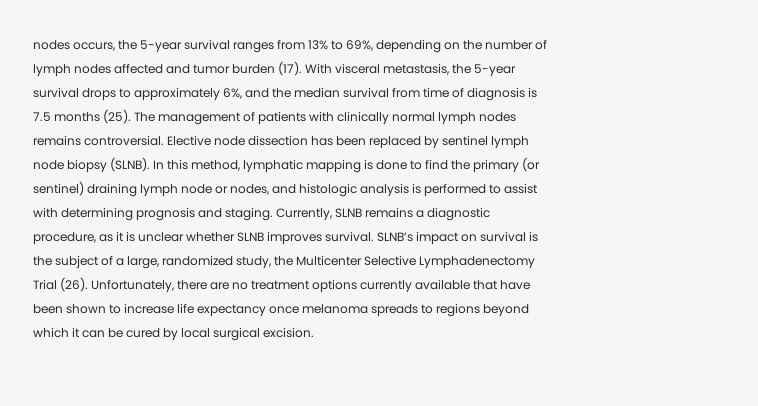nodes occurs, the 5-year survival ranges from 13% to 69%, depending on the number of lymph nodes affected and tumor burden (17). With visceral metastasis, the 5-year survival drops to approximately 6%, and the median survival from time of diagnosis is 7.5 months (25). The management of patients with clinically normal lymph nodes remains controversial. Elective node dissection has been replaced by sentinel lymph node biopsy (SLNB). In this method, lymphatic mapping is done to find the primary (or sentinel) draining lymph node or nodes, and histologic analysis is performed to assist with determining prognosis and staging. Currently, SLNB remains a diagnostic procedure, as it is unclear whether SLNB improves survival. SLNB’s impact on survival is the subject of a large, randomized study, the Multicenter Selective Lymphadenectomy Trial (26). Unfortunately, there are no treatment options currently available that have been shown to increase life expectancy once melanoma spreads to regions beyond which it can be cured by local surgical excision.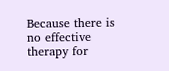Because there is no effective therapy for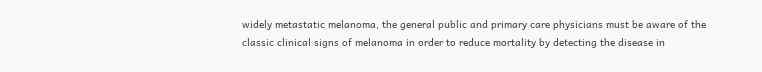widely metastatic melanoma, the general public and primary care physicians must be aware of the classic clinical signs of melanoma in order to reduce mortality by detecting the disease in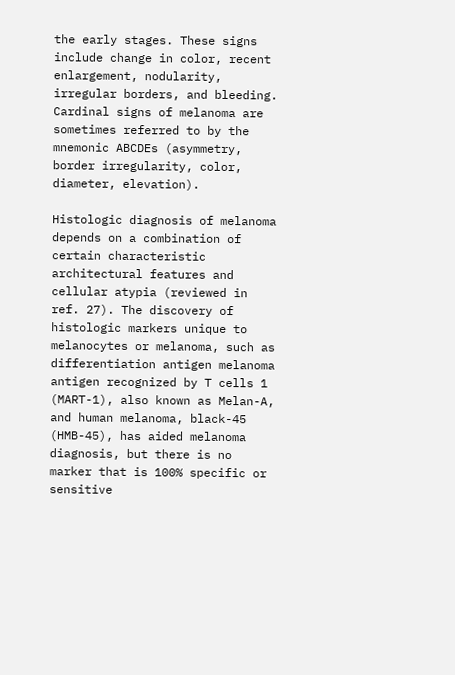the early stages. These signs include change in color, recent enlargement, nodularity, irregular borders, and bleeding. Cardinal signs of melanoma are sometimes referred to by the mnemonic ABCDEs (asymmetry, border irregularity, color, diameter, elevation).

Histologic diagnosis of melanoma depends on a combination of certain characteristic architectural features and cellular atypia (reviewed in ref. 27). The discovery of histologic markers unique to melanocytes or melanoma, such as differentiation antigen melanoma antigen recognized by T cells 1 (MART-1), also known as Melan-A, and human melanoma, black-45 (HMB-45), has aided melanoma diagnosis, but there is no marker that is 100% specific or sensitive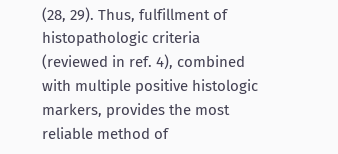(28, 29). Thus, fulfillment of histopathologic criteria (reviewed in ref. 4), combined with multiple positive histologic markers, provides the most reliable method of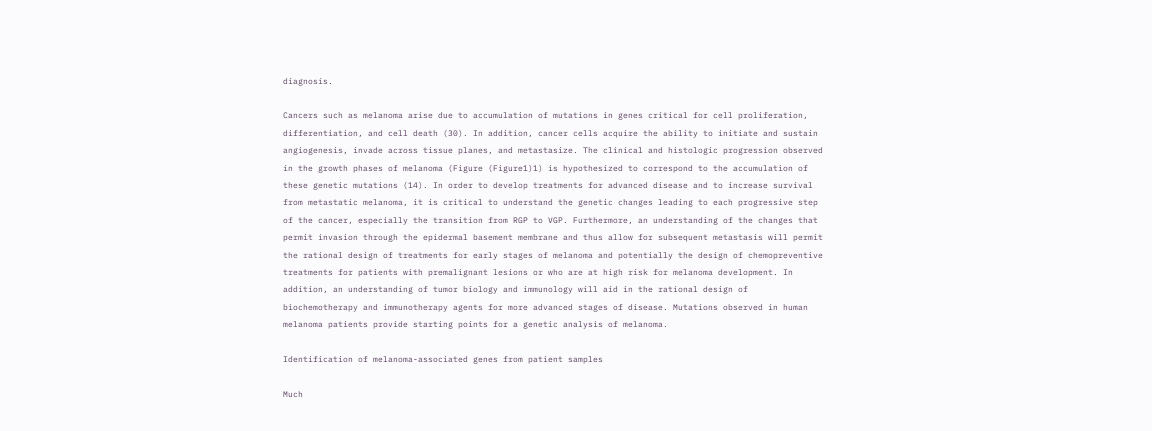diagnosis.

Cancers such as melanoma arise due to accumulation of mutations in genes critical for cell proliferation, differentiation, and cell death (30). In addition, cancer cells acquire the ability to initiate and sustain angiogenesis, invade across tissue planes, and metastasize. The clinical and histologic progression observed in the growth phases of melanoma (Figure (Figure1)1) is hypothesized to correspond to the accumulation of these genetic mutations (14). In order to develop treatments for advanced disease and to increase survival from metastatic melanoma, it is critical to understand the genetic changes leading to each progressive step of the cancer, especially the transition from RGP to VGP. Furthermore, an understanding of the changes that permit invasion through the epidermal basement membrane and thus allow for subsequent metastasis will permit the rational design of treatments for early stages of melanoma and potentially the design of chemopreventive treatments for patients with premalignant lesions or who are at high risk for melanoma development. In addition, an understanding of tumor biology and immunology will aid in the rational design of biochemotherapy and immunotherapy agents for more advanced stages of disease. Mutations observed in human melanoma patients provide starting points for a genetic analysis of melanoma.

Identification of melanoma-associated genes from patient samples

Much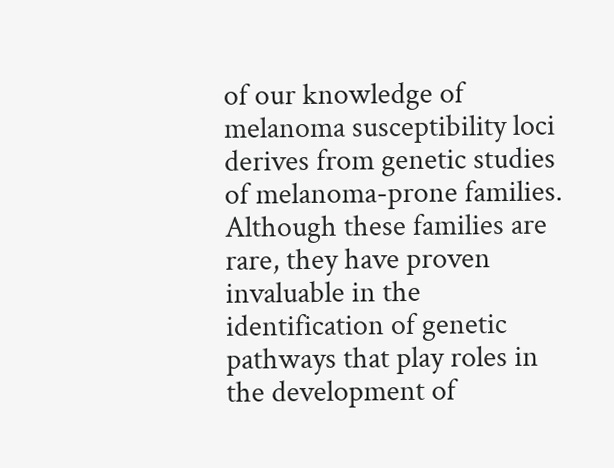of our knowledge of melanoma susceptibility loci derives from genetic studies of melanoma-prone families. Although these families are rare, they have proven invaluable in the identification of genetic pathways that play roles in the development of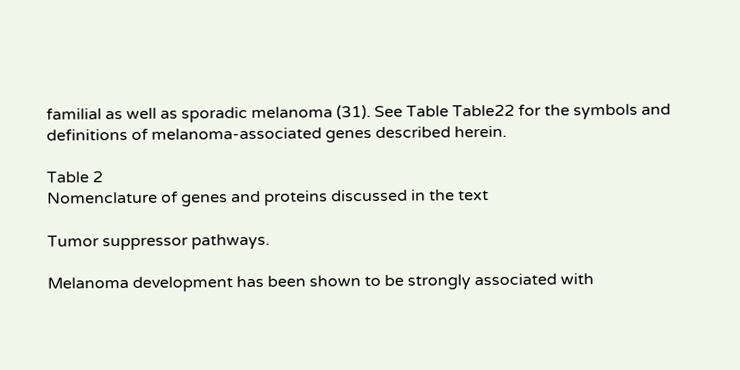familial as well as sporadic melanoma (31). See Table Table22 for the symbols and definitions of melanoma-associated genes described herein.

Table 2
Nomenclature of genes and proteins discussed in the text

Tumor suppressor pathways.

Melanoma development has been shown to be strongly associated with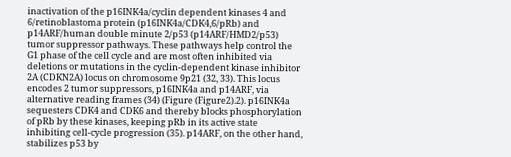inactivation of the p16INK4a/cyclin dependent kinases 4 and 6/retinoblastoma protein (p16INK4a/CDK4,6/pRb) and p14ARF/human double minute 2/p53 (p14ARF/HMD2/p53) tumor suppressor pathways. These pathways help control the G1 phase of the cell cycle and are most often inhibited via deletions or mutations in the cyclin-dependent kinase inhibitor 2A (CDKN2A) locus on chromosome 9p21 (32, 33). This locus encodes 2 tumor suppressors, p16INK4a and p14ARF, via alternative reading frames (34) (Figure (Figure2).2). p16INK4a sequesters CDK4 and CDK6 and thereby blocks phosphorylation of pRb by these kinases, keeping pRb in its active state inhibiting cell-cycle progression (35). p14ARF, on the other hand, stabilizes p53 by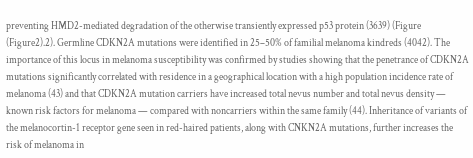preventing HMD2-mediated degradation of the otherwise transiently expressed p53 protein (3639) (Figure (Figure2).2). Germline CDKN2A mutations were identified in 25–50% of familial melanoma kindreds (4042). The importance of this locus in melanoma susceptibility was confirmed by studies showing that the penetrance of CDKN2A mutations significantly correlated with residence in a geographical location with a high population incidence rate of melanoma (43) and that CDKN2A mutation carriers have increased total nevus number and total nevus density — known risk factors for melanoma — compared with noncarriers within the same family (44). Inheritance of variants of the melanocortin-1 receptor gene seen in red-haired patients, along with CNKN2A mutations, further increases the risk of melanoma in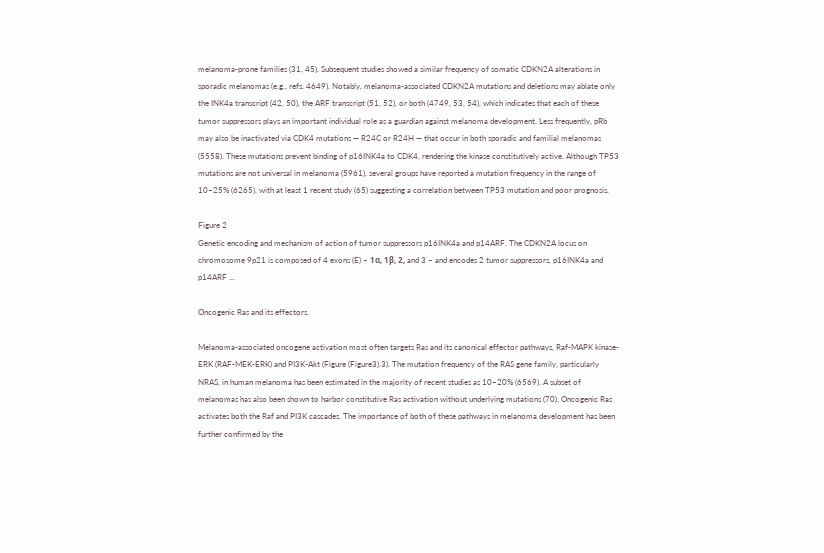melanoma-prone families (31, 45). Subsequent studies showed a similar frequency of somatic CDKN2A alterations in sporadic melanomas (e.g., refs. 4649). Notably, melanoma-associated CDKN2A mutations and deletions may ablate only the INK4a transcript (42, 50), the ARF transcript (51, 52), or both (4749, 53, 54), which indicates that each of these tumor suppressors plays an important individual role as a guardian against melanoma development. Less frequently, pRb may also be inactivated via CDK4 mutations — R24C or R24H — that occur in both sporadic and familial melanomas (5558). These mutations prevent binding of p16INK4a to CDK4, rendering the kinase constitutively active. Although TP53 mutations are not universal in melanoma (5961), several groups have reported a mutation frequency in the range of 10–25% (6265), with at least 1 recent study (65) suggesting a correlation between TP53 mutation and poor prognosis.

Figure 2
Genetic encoding and mechanism of action of tumor suppressors p16INK4a and p14ARF. The CDKN2A locus on chromosome 9p21 is composed of 4 exons (E) – 1α, 1β, 2, and 3 – and encodes 2 tumor suppressors, p16INK4a and p14ARF ...

Oncogenic Ras and its effectors.

Melanoma-associated oncogene activation most often targets Ras and its canonical effector pathways, Raf-MAPK kinase-ERK (RAF-MEK-ERK) and PI3K-Akt (Figure (Figure3).3). The mutation frequency of the RAS gene family, particularly NRAS, in human melanoma has been estimated in the majority of recent studies as 10–20% (6569). A subset of melanomas has also been shown to harbor constitutive Ras activation without underlying mutations (70). Oncogenic Ras activates both the Raf and PI3K cascades. The importance of both of these pathways in melanoma development has been further confirmed by the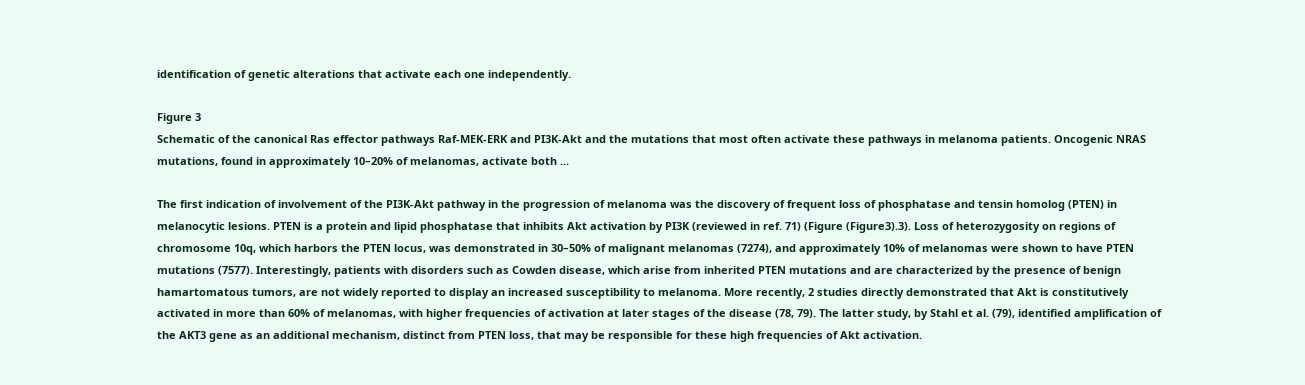identification of genetic alterations that activate each one independently.

Figure 3
Schematic of the canonical Ras effector pathways Raf-MEK-ERK and PI3K-Akt and the mutations that most often activate these pathways in melanoma patients. Oncogenic NRAS mutations, found in approximately 10–20% of melanomas, activate both ...

The first indication of involvement of the PI3K-Akt pathway in the progression of melanoma was the discovery of frequent loss of phosphatase and tensin homolog (PTEN) in melanocytic lesions. PTEN is a protein and lipid phosphatase that inhibits Akt activation by PI3K (reviewed in ref. 71) (Figure (Figure3).3). Loss of heterozygosity on regions of chromosome 10q, which harbors the PTEN locus, was demonstrated in 30–50% of malignant melanomas (7274), and approximately 10% of melanomas were shown to have PTEN mutations (7577). Interestingly, patients with disorders such as Cowden disease, which arise from inherited PTEN mutations and are characterized by the presence of benign hamartomatous tumors, are not widely reported to display an increased susceptibility to melanoma. More recently, 2 studies directly demonstrated that Akt is constitutively activated in more than 60% of melanomas, with higher frequencies of activation at later stages of the disease (78, 79). The latter study, by Stahl et al. (79), identified amplification of the AKT3 gene as an additional mechanism, distinct from PTEN loss, that may be responsible for these high frequencies of Akt activation.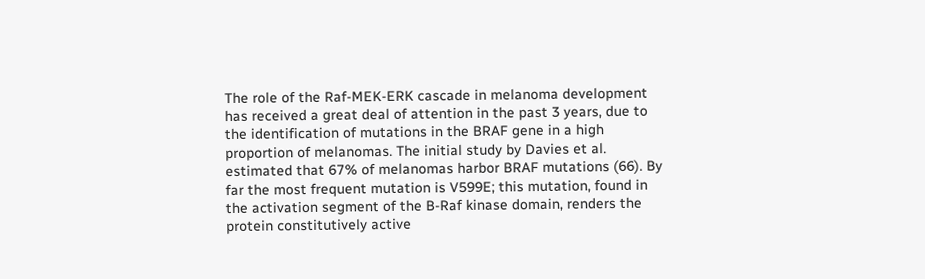The role of the Raf-MEK-ERK cascade in melanoma development has received a great deal of attention in the past 3 years, due to the identification of mutations in the BRAF gene in a high proportion of melanomas. The initial study by Davies et al. estimated that 67% of melanomas harbor BRAF mutations (66). By far the most frequent mutation is V599E; this mutation, found in the activation segment of the B-Raf kinase domain, renders the protein constitutively active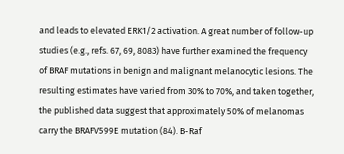and leads to elevated ERK1/2 activation. A great number of follow-up studies (e.g., refs. 67, 69, 8083) have further examined the frequency of BRAF mutations in benign and malignant melanocytic lesions. The resulting estimates have varied from 30% to 70%, and taken together, the published data suggest that approximately 50% of melanomas carry the BRAFV599E mutation (84). B-Raf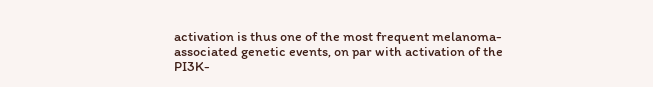activation is thus one of the most frequent melanoma-associated genetic events, on par with activation of the PI3K-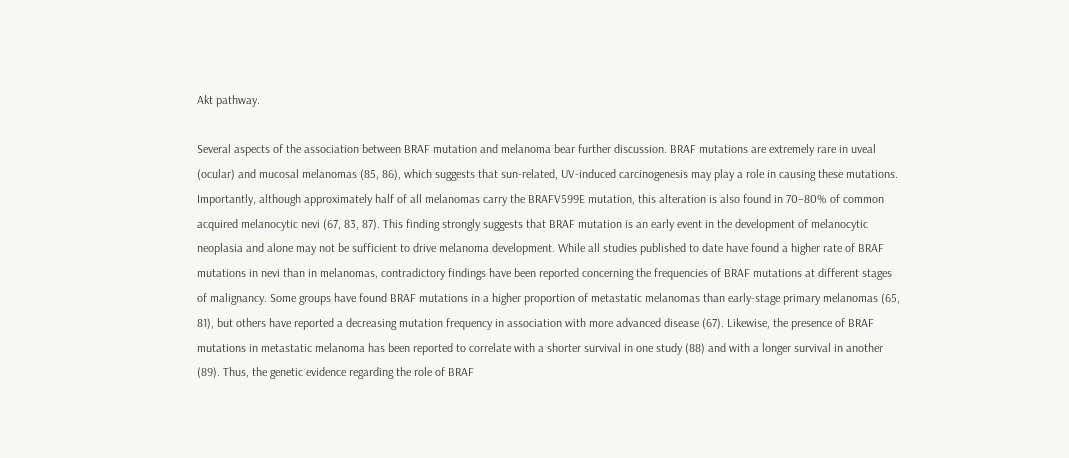Akt pathway.

Several aspects of the association between BRAF mutation and melanoma bear further discussion. BRAF mutations are extremely rare in uveal (ocular) and mucosal melanomas (85, 86), which suggests that sun-related, UV-induced carcinogenesis may play a role in causing these mutations. Importantly, although approximately half of all melanomas carry the BRAFV599E mutation, this alteration is also found in 70–80% of common acquired melanocytic nevi (67, 83, 87). This finding strongly suggests that BRAF mutation is an early event in the development of melanocytic neoplasia and alone may not be sufficient to drive melanoma development. While all studies published to date have found a higher rate of BRAF mutations in nevi than in melanomas, contradictory findings have been reported concerning the frequencies of BRAF mutations at different stages of malignancy. Some groups have found BRAF mutations in a higher proportion of metastatic melanomas than early-stage primary melanomas (65, 81), but others have reported a decreasing mutation frequency in association with more advanced disease (67). Likewise, the presence of BRAF mutations in metastatic melanoma has been reported to correlate with a shorter survival in one study (88) and with a longer survival in another (89). Thus, the genetic evidence regarding the role of BRAF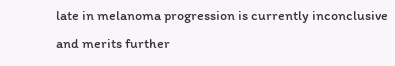late in melanoma progression is currently inconclusive and merits further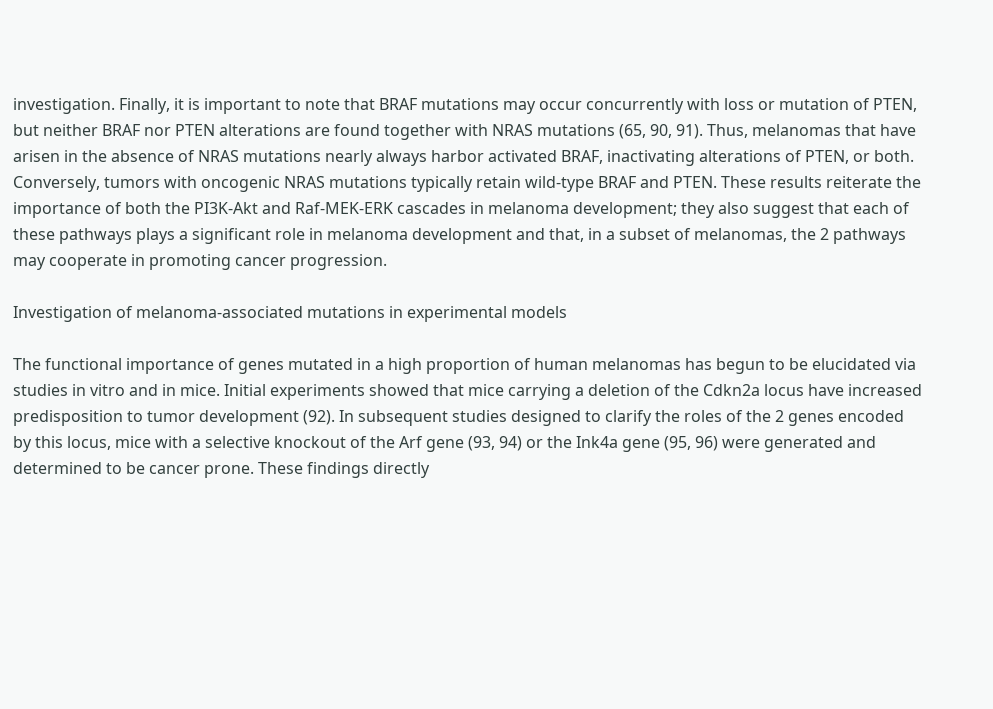investigation. Finally, it is important to note that BRAF mutations may occur concurrently with loss or mutation of PTEN, but neither BRAF nor PTEN alterations are found together with NRAS mutations (65, 90, 91). Thus, melanomas that have arisen in the absence of NRAS mutations nearly always harbor activated BRAF, inactivating alterations of PTEN, or both. Conversely, tumors with oncogenic NRAS mutations typically retain wild-type BRAF and PTEN. These results reiterate the importance of both the PI3K-Akt and Raf-MEK-ERK cascades in melanoma development; they also suggest that each of these pathways plays a significant role in melanoma development and that, in a subset of melanomas, the 2 pathways may cooperate in promoting cancer progression.

Investigation of melanoma-associated mutations in experimental models

The functional importance of genes mutated in a high proportion of human melanomas has begun to be elucidated via studies in vitro and in mice. Initial experiments showed that mice carrying a deletion of the Cdkn2a locus have increased predisposition to tumor development (92). In subsequent studies designed to clarify the roles of the 2 genes encoded by this locus, mice with a selective knockout of the Arf gene (93, 94) or the Ink4a gene (95, 96) were generated and determined to be cancer prone. These findings directly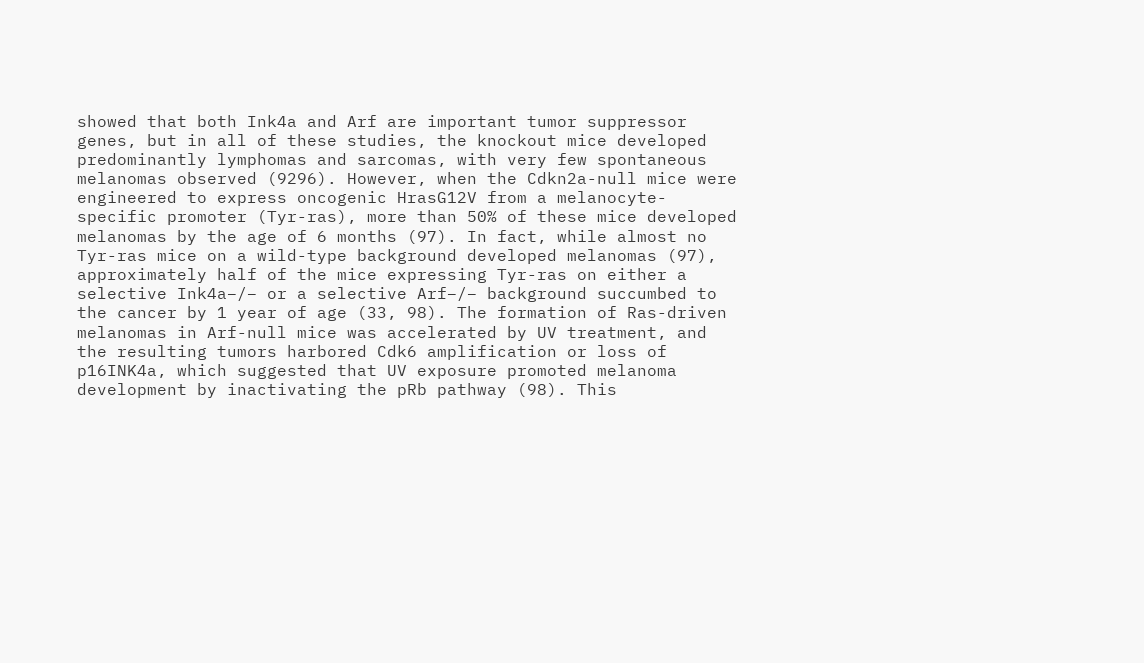showed that both Ink4a and Arf are important tumor suppressor genes, but in all of these studies, the knockout mice developed predominantly lymphomas and sarcomas, with very few spontaneous melanomas observed (9296). However, when the Cdkn2a-null mice were engineered to express oncogenic HrasG12V from a melanocyte-specific promoter (Tyr-ras), more than 50% of these mice developed melanomas by the age of 6 months (97). In fact, while almost no Tyr-ras mice on a wild-type background developed melanomas (97), approximately half of the mice expressing Tyr-ras on either a selective Ink4a–/– or a selective Arf–/– background succumbed to the cancer by 1 year of age (33, 98). The formation of Ras-driven melanomas in Arf-null mice was accelerated by UV treatment, and the resulting tumors harbored Cdk6 amplification or loss of p16INK4a, which suggested that UV exposure promoted melanoma development by inactivating the pRb pathway (98). This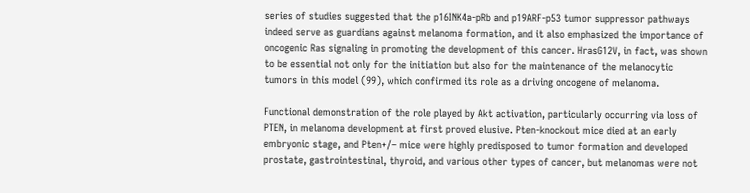series of studies suggested that the p16INK4a-pRb and p19ARF-p53 tumor suppressor pathways indeed serve as guardians against melanoma formation, and it also emphasized the importance of oncogenic Ras signaling in promoting the development of this cancer. HrasG12V, in fact, was shown to be essential not only for the initiation but also for the maintenance of the melanocytic tumors in this model (99), which confirmed its role as a driving oncogene of melanoma.

Functional demonstration of the role played by Akt activation, particularly occurring via loss of PTEN, in melanoma development at first proved elusive. Pten-knockout mice died at an early embryonic stage, and Pten+/– mice were highly predisposed to tumor formation and developed prostate, gastrointestinal, thyroid, and various other types of cancer, but melanomas were not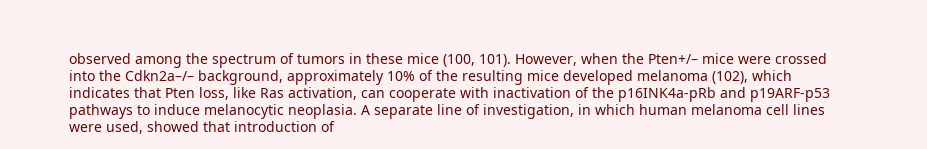observed among the spectrum of tumors in these mice (100, 101). However, when the Pten+/– mice were crossed into the Cdkn2a–/– background, approximately 10% of the resulting mice developed melanoma (102), which indicates that Pten loss, like Ras activation, can cooperate with inactivation of the p16INK4a-pRb and p19ARF-p53 pathways to induce melanocytic neoplasia. A separate line of investigation, in which human melanoma cell lines were used, showed that introduction of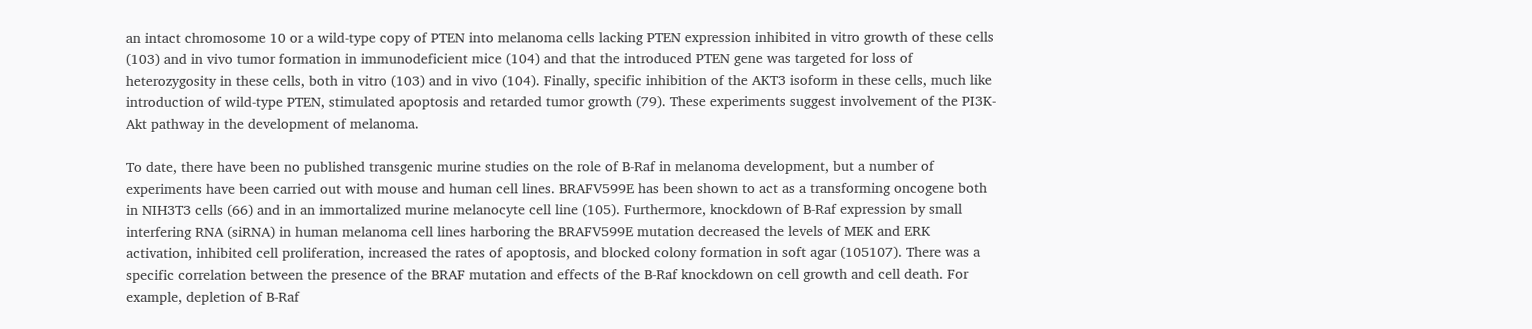an intact chromosome 10 or a wild-type copy of PTEN into melanoma cells lacking PTEN expression inhibited in vitro growth of these cells (103) and in vivo tumor formation in immunodeficient mice (104) and that the introduced PTEN gene was targeted for loss of heterozygosity in these cells, both in vitro (103) and in vivo (104). Finally, specific inhibition of the AKT3 isoform in these cells, much like introduction of wild-type PTEN, stimulated apoptosis and retarded tumor growth (79). These experiments suggest involvement of the PI3K-Akt pathway in the development of melanoma.

To date, there have been no published transgenic murine studies on the role of B-Raf in melanoma development, but a number of experiments have been carried out with mouse and human cell lines. BRAFV599E has been shown to act as a transforming oncogene both in NIH3T3 cells (66) and in an immortalized murine melanocyte cell line (105). Furthermore, knockdown of B-Raf expression by small interfering RNA (siRNA) in human melanoma cell lines harboring the BRAFV599E mutation decreased the levels of MEK and ERK activation, inhibited cell proliferation, increased the rates of apoptosis, and blocked colony formation in soft agar (105107). There was a specific correlation between the presence of the BRAF mutation and effects of the B-Raf knockdown on cell growth and cell death. For example, depletion of B-Raf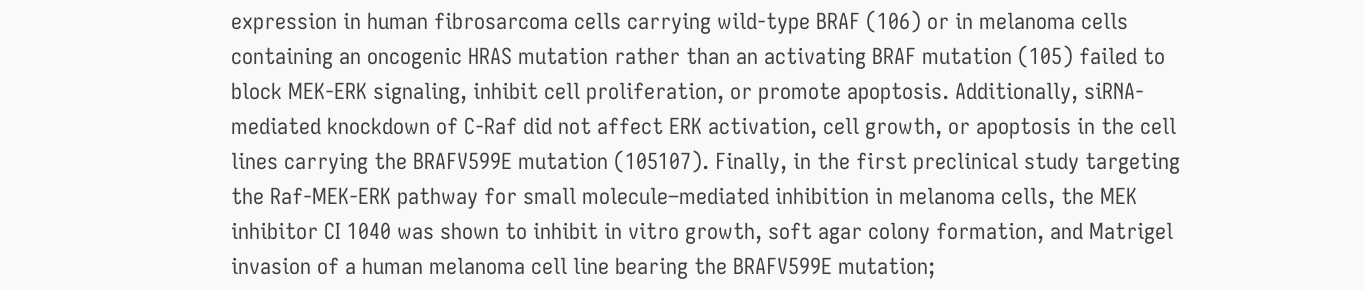expression in human fibrosarcoma cells carrying wild-type BRAF (106) or in melanoma cells containing an oncogenic HRAS mutation rather than an activating BRAF mutation (105) failed to block MEK-ERK signaling, inhibit cell proliferation, or promote apoptosis. Additionally, siRNA-mediated knockdown of C-Raf did not affect ERK activation, cell growth, or apoptosis in the cell lines carrying the BRAFV599E mutation (105107). Finally, in the first preclinical study targeting the Raf-MEK-ERK pathway for small molecule–mediated inhibition in melanoma cells, the MEK inhibitor CI 1040 was shown to inhibit in vitro growth, soft agar colony formation, and Matrigel invasion of a human melanoma cell line bearing the BRAFV599E mutation;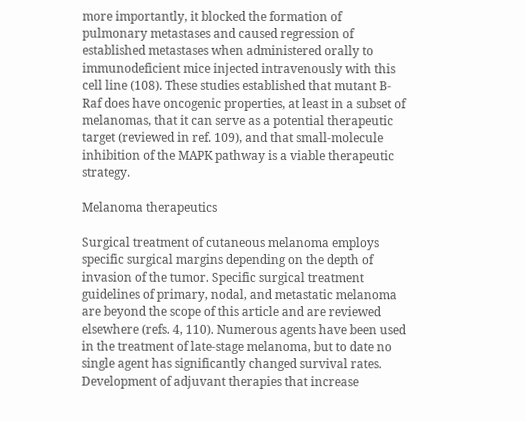more importantly, it blocked the formation of pulmonary metastases and caused regression of established metastases when administered orally to immunodeficient mice injected intravenously with this cell line (108). These studies established that mutant B-Raf does have oncogenic properties, at least in a subset of melanomas, that it can serve as a potential therapeutic target (reviewed in ref. 109), and that small-molecule inhibition of the MAPK pathway is a viable therapeutic strategy.

Melanoma therapeutics

Surgical treatment of cutaneous melanoma employs specific surgical margins depending on the depth of invasion of the tumor. Specific surgical treatment guidelines of primary, nodal, and metastatic melanoma are beyond the scope of this article and are reviewed elsewhere (refs. 4, 110). Numerous agents have been used in the treatment of late-stage melanoma, but to date no single agent has significantly changed survival rates. Development of adjuvant therapies that increase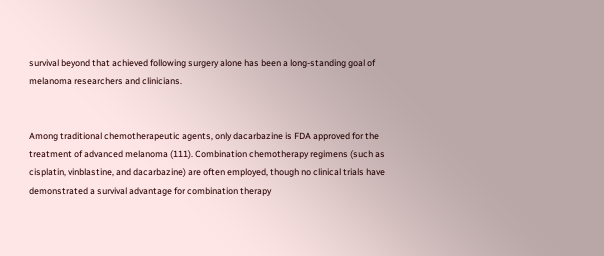survival beyond that achieved following surgery alone has been a long-standing goal of melanoma researchers and clinicians.


Among traditional chemotherapeutic agents, only dacarbazine is FDA approved for the treatment of advanced melanoma (111). Combination chemotherapy regimens (such as cisplatin, vinblastine, and dacarbazine) are often employed, though no clinical trials have demonstrated a survival advantage for combination therapy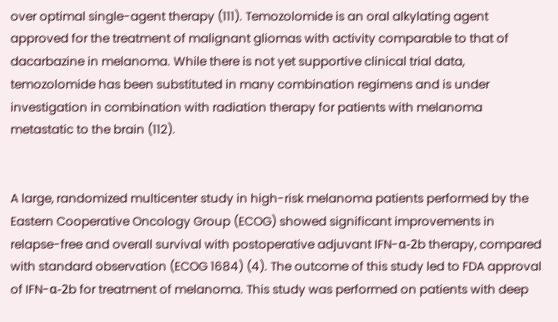over optimal single-agent therapy (111). Temozolomide is an oral alkylating agent approved for the treatment of malignant gliomas with activity comparable to that of dacarbazine in melanoma. While there is not yet supportive clinical trial data, temozolomide has been substituted in many combination regimens and is under investigation in combination with radiation therapy for patients with melanoma metastatic to the brain (112).


A large, randomized multicenter study in high-risk melanoma patients performed by the Eastern Cooperative Oncology Group (ECOG) showed significant improvements in relapse-free and overall survival with postoperative adjuvant IFN-α-2b therapy, compared with standard observation (ECOG 1684) (4). The outcome of this study led to FDA approval of IFN-α-2b for treatment of melanoma. This study was performed on patients with deep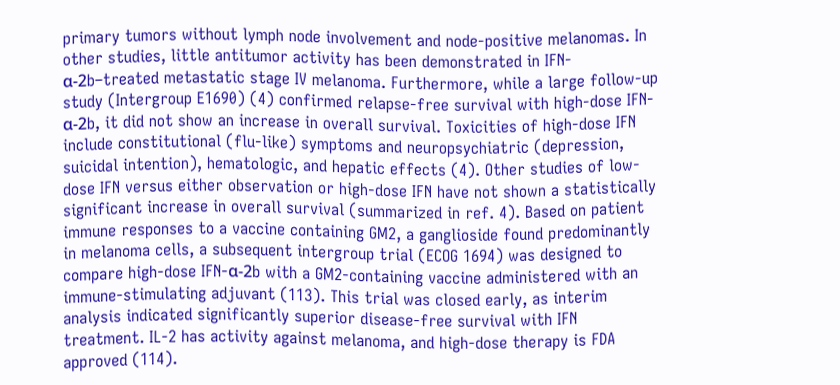primary tumors without lymph node involvement and node-positive melanomas. In other studies, little antitumor activity has been demonstrated in IFN-α-2b–treated metastatic stage IV melanoma. Furthermore, while a large follow-up study (Intergroup E1690) (4) confirmed relapse-free survival with high-dose IFN-α-2b, it did not show an increase in overall survival. Toxicities of high-dose IFN include constitutional (flu-like) symptoms and neuropsychiatric (depression, suicidal intention), hematologic, and hepatic effects (4). Other studies of low-dose IFN versus either observation or high-dose IFN have not shown a statistically significant increase in overall survival (summarized in ref. 4). Based on patient immune responses to a vaccine containing GM2, a ganglioside found predominantly in melanoma cells, a subsequent intergroup trial (ECOG 1694) was designed to compare high-dose IFN-α-2b with a GM2-containing vaccine administered with an immune-stimulating adjuvant (113). This trial was closed early, as interim analysis indicated significantly superior disease-free survival with IFN treatment. IL-2 has activity against melanoma, and high-dose therapy is FDA approved (114).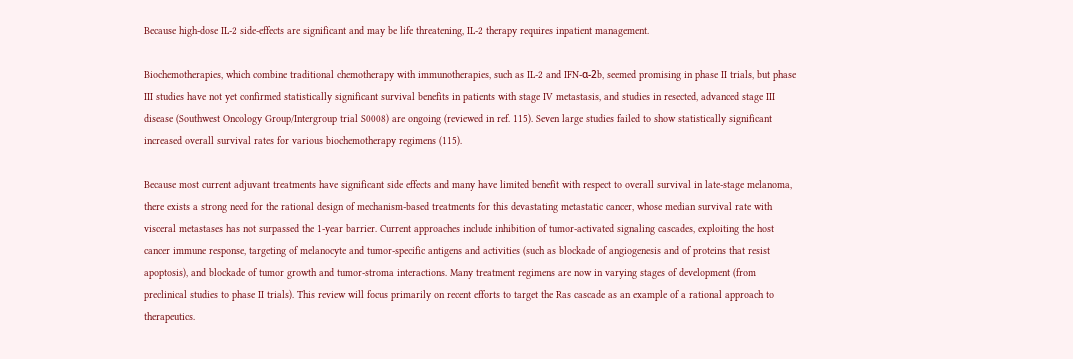Because high-dose IL-2 side-effects are significant and may be life threatening, IL-2 therapy requires inpatient management.

Biochemotherapies, which combine traditional chemotherapy with immunotherapies, such as IL-2 and IFN-α-2b, seemed promising in phase II trials, but phase III studies have not yet confirmed statistically significant survival benefits in patients with stage IV metastasis, and studies in resected, advanced stage III disease (Southwest Oncology Group/Intergroup trial S0008) are ongoing (reviewed in ref. 115). Seven large studies failed to show statistically significant increased overall survival rates for various biochemotherapy regimens (115).

Because most current adjuvant treatments have significant side effects and many have limited benefit with respect to overall survival in late-stage melanoma, there exists a strong need for the rational design of mechanism-based treatments for this devastating metastatic cancer, whose median survival rate with visceral metastases has not surpassed the 1-year barrier. Current approaches include inhibition of tumor-activated signaling cascades, exploiting the host cancer immune response, targeting of melanocyte and tumor-specific antigens and activities (such as blockade of angiogenesis and of proteins that resist apoptosis), and blockade of tumor growth and tumor-stroma interactions. Many treatment regimens are now in varying stages of development (from preclinical studies to phase II trials). This review will focus primarily on recent efforts to target the Ras cascade as an example of a rational approach to therapeutics.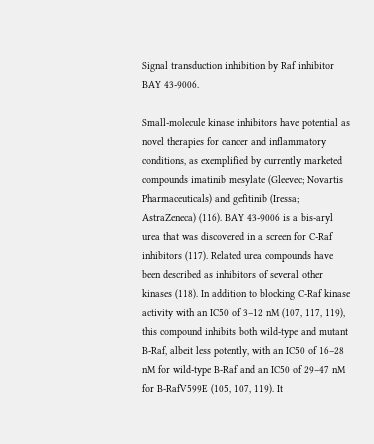Signal transduction inhibition by Raf inhibitor BAY 43-9006.

Small-molecule kinase inhibitors have potential as novel therapies for cancer and inflammatory conditions, as exemplified by currently marketed compounds imatinib mesylate (Gleevec; Novartis Pharmaceuticals) and gefitinib (Iressa; AstraZeneca) (116). BAY 43-9006 is a bis-aryl urea that was discovered in a screen for C-Raf inhibitors (117). Related urea compounds have been described as inhibitors of several other kinases (118). In addition to blocking C-Raf kinase activity with an IC50 of 3–12 nM (107, 117, 119), this compound inhibits both wild-type and mutant B-Raf, albeit less potently, with an IC50 of 16–28 nM for wild-type B-Raf and an IC50 of 29–47 nM for B-RafV599E (105, 107, 119). It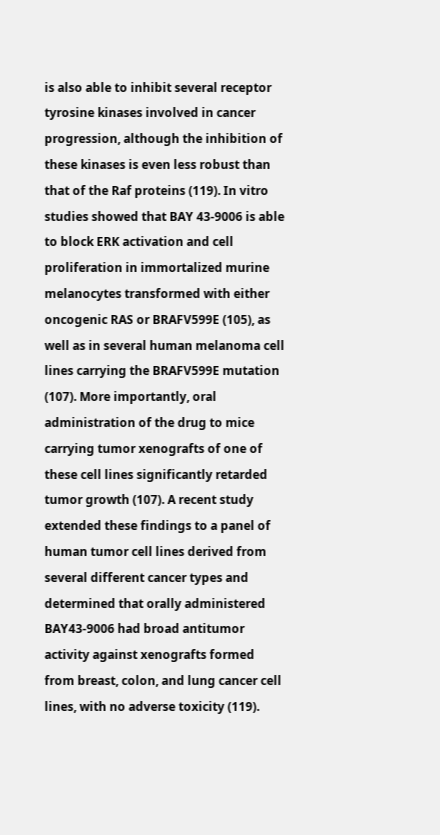is also able to inhibit several receptor tyrosine kinases involved in cancer progression, although the inhibition of these kinases is even less robust than that of the Raf proteins (119). In vitro studies showed that BAY 43-9006 is able to block ERK activation and cell proliferation in immortalized murine melanocytes transformed with either oncogenic RAS or BRAFV599E (105), as well as in several human melanoma cell lines carrying the BRAFV599E mutation (107). More importantly, oral administration of the drug to mice carrying tumor xenografts of one of these cell lines significantly retarded tumor growth (107). A recent study extended these findings to a panel of human tumor cell lines derived from several different cancer types and determined that orally administered BAY43-9006 had broad antitumor activity against xenografts formed from breast, colon, and lung cancer cell lines, with no adverse toxicity (119).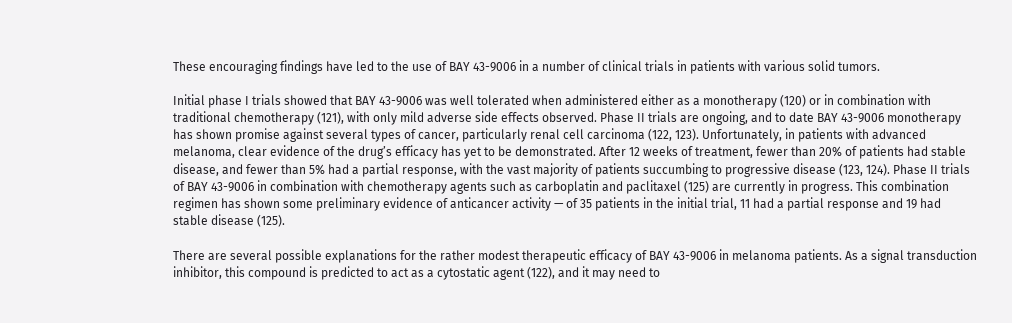These encouraging findings have led to the use of BAY 43-9006 in a number of clinical trials in patients with various solid tumors.

Initial phase I trials showed that BAY 43-9006 was well tolerated when administered either as a monotherapy (120) or in combination with traditional chemotherapy (121), with only mild adverse side effects observed. Phase II trials are ongoing, and to date BAY 43-9006 monotherapy has shown promise against several types of cancer, particularly renal cell carcinoma (122, 123). Unfortunately, in patients with advanced melanoma, clear evidence of the drug’s efficacy has yet to be demonstrated. After 12 weeks of treatment, fewer than 20% of patients had stable disease, and fewer than 5% had a partial response, with the vast majority of patients succumbing to progressive disease (123, 124). Phase II trials of BAY 43-9006 in combination with chemotherapy agents such as carboplatin and paclitaxel (125) are currently in progress. This combination regimen has shown some preliminary evidence of anticancer activity — of 35 patients in the initial trial, 11 had a partial response and 19 had stable disease (125).

There are several possible explanations for the rather modest therapeutic efficacy of BAY 43-9006 in melanoma patients. As a signal transduction inhibitor, this compound is predicted to act as a cytostatic agent (122), and it may need to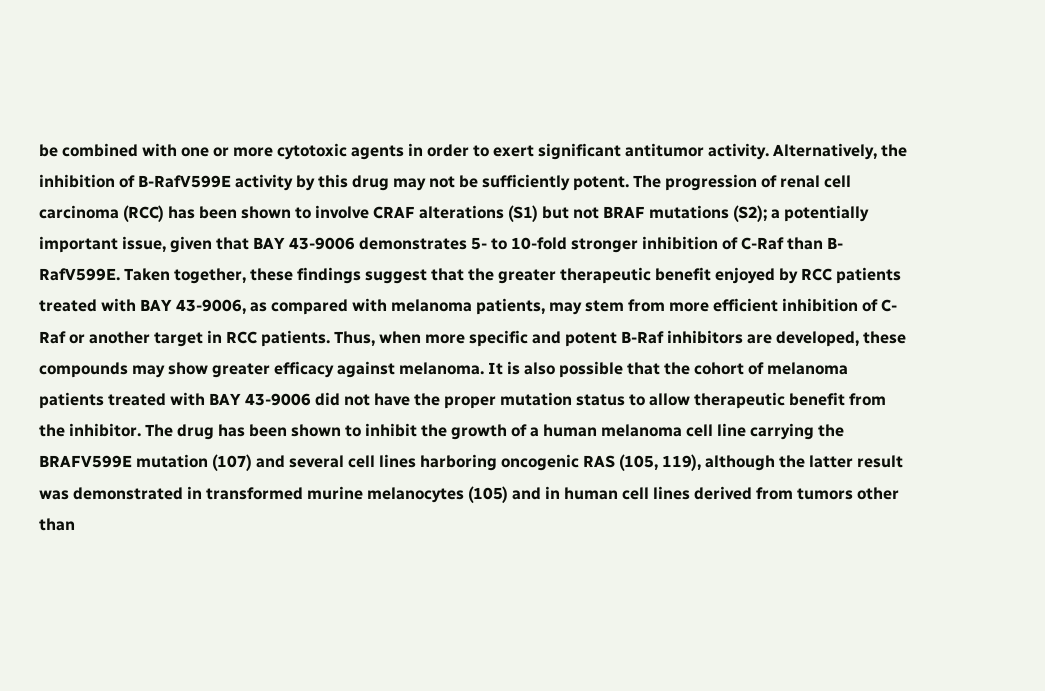be combined with one or more cytotoxic agents in order to exert significant antitumor activity. Alternatively, the inhibition of B-RafV599E activity by this drug may not be sufficiently potent. The progression of renal cell carcinoma (RCC) has been shown to involve CRAF alterations (S1) but not BRAF mutations (S2); a potentially important issue, given that BAY 43-9006 demonstrates 5- to 10-fold stronger inhibition of C-Raf than B-RafV599E. Taken together, these findings suggest that the greater therapeutic benefit enjoyed by RCC patients treated with BAY 43-9006, as compared with melanoma patients, may stem from more efficient inhibition of C-Raf or another target in RCC patients. Thus, when more specific and potent B-Raf inhibitors are developed, these compounds may show greater efficacy against melanoma. It is also possible that the cohort of melanoma patients treated with BAY 43-9006 did not have the proper mutation status to allow therapeutic benefit from the inhibitor. The drug has been shown to inhibit the growth of a human melanoma cell line carrying the BRAFV599E mutation (107) and several cell lines harboring oncogenic RAS (105, 119), although the latter result was demonstrated in transformed murine melanocytes (105) and in human cell lines derived from tumors other than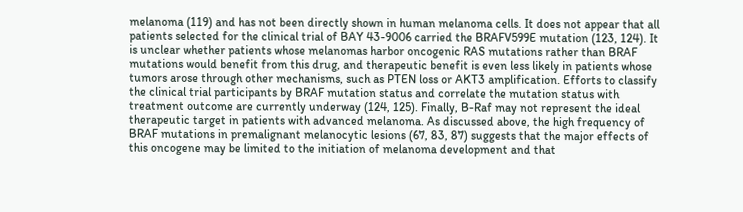melanoma (119) and has not been directly shown in human melanoma cells. It does not appear that all patients selected for the clinical trial of BAY 43-9006 carried the BRAFV599E mutation (123, 124). It is unclear whether patients whose melanomas harbor oncogenic RAS mutations rather than BRAF mutations would benefit from this drug, and therapeutic benefit is even less likely in patients whose tumors arose through other mechanisms, such as PTEN loss or AKT3 amplification. Efforts to classify the clinical trial participants by BRAF mutation status and correlate the mutation status with treatment outcome are currently underway (124, 125). Finally, B-Raf may not represent the ideal therapeutic target in patients with advanced melanoma. As discussed above, the high frequency of BRAF mutations in premalignant melanocytic lesions (67, 83, 87) suggests that the major effects of this oncogene may be limited to the initiation of melanoma development and that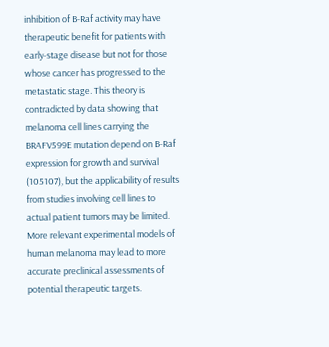inhibition of B-Raf activity may have therapeutic benefit for patients with early-stage disease but not for those whose cancer has progressed to the metastatic stage. This theory is contradicted by data showing that melanoma cell lines carrying the BRAFV599E mutation depend on B-Raf expression for growth and survival (105107), but the applicability of results from studies involving cell lines to actual patient tumors may be limited. More relevant experimental models of human melanoma may lead to more accurate preclinical assessments of potential therapeutic targets.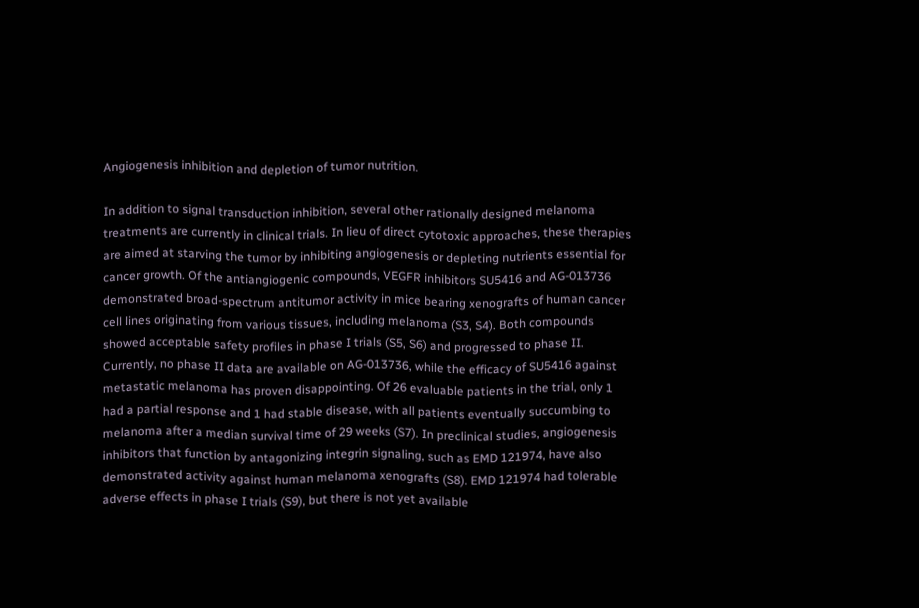Angiogenesis inhibition and depletion of tumor nutrition.

In addition to signal transduction inhibition, several other rationally designed melanoma treatments are currently in clinical trials. In lieu of direct cytotoxic approaches, these therapies are aimed at starving the tumor by inhibiting angiogenesis or depleting nutrients essential for cancer growth. Of the antiangiogenic compounds, VEGFR inhibitors SU5416 and AG-013736 demonstrated broad-spectrum antitumor activity in mice bearing xenografts of human cancer cell lines originating from various tissues, including melanoma (S3, S4). Both compounds showed acceptable safety profiles in phase I trials (S5, S6) and progressed to phase II. Currently, no phase II data are available on AG-013736, while the efficacy of SU5416 against metastatic melanoma has proven disappointing. Of 26 evaluable patients in the trial, only 1 had a partial response and 1 had stable disease, with all patients eventually succumbing to melanoma after a median survival time of 29 weeks (S7). In preclinical studies, angiogenesis inhibitors that function by antagonizing integrin signaling, such as EMD 121974, have also demonstrated activity against human melanoma xenografts (S8). EMD 121974 had tolerable adverse effects in phase I trials (S9), but there is not yet available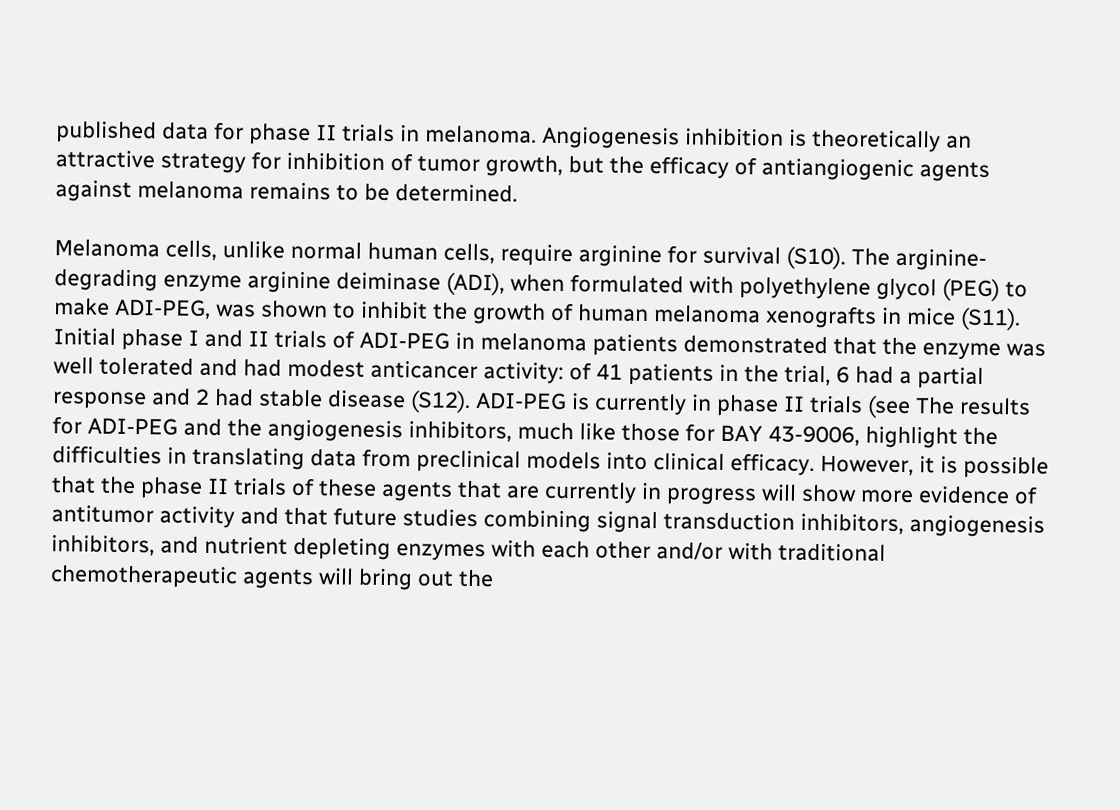published data for phase II trials in melanoma. Angiogenesis inhibition is theoretically an attractive strategy for inhibition of tumor growth, but the efficacy of antiangiogenic agents against melanoma remains to be determined.

Melanoma cells, unlike normal human cells, require arginine for survival (S10). The arginine-degrading enzyme arginine deiminase (ADI), when formulated with polyethylene glycol (PEG) to make ADI-PEG, was shown to inhibit the growth of human melanoma xenografts in mice (S11). Initial phase I and II trials of ADI-PEG in melanoma patients demonstrated that the enzyme was well tolerated and had modest anticancer activity: of 41 patients in the trial, 6 had a partial response and 2 had stable disease (S12). ADI-PEG is currently in phase II trials (see The results for ADI-PEG and the angiogenesis inhibitors, much like those for BAY 43-9006, highlight the difficulties in translating data from preclinical models into clinical efficacy. However, it is possible that the phase II trials of these agents that are currently in progress will show more evidence of antitumor activity and that future studies combining signal transduction inhibitors, angiogenesis inhibitors, and nutrient depleting enzymes with each other and/or with traditional chemotherapeutic agents will bring out the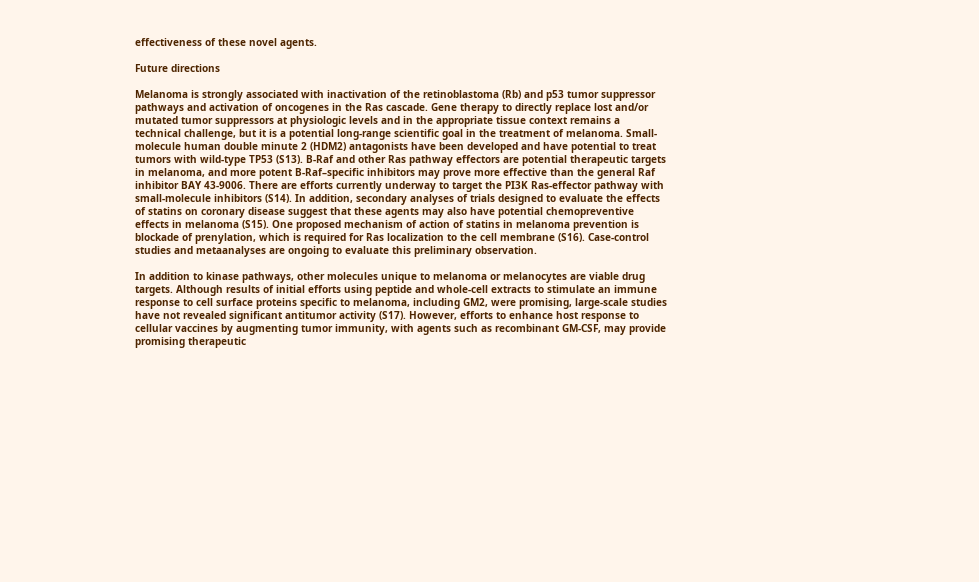effectiveness of these novel agents.

Future directions

Melanoma is strongly associated with inactivation of the retinoblastoma (Rb) and p53 tumor suppressor pathways and activation of oncogenes in the Ras cascade. Gene therapy to directly replace lost and/or mutated tumor suppressors at physiologic levels and in the appropriate tissue context remains a technical challenge, but it is a potential long-range scientific goal in the treatment of melanoma. Small-molecule human double minute 2 (HDM2) antagonists have been developed and have potential to treat tumors with wild-type TP53 (S13). B-Raf and other Ras pathway effectors are potential therapeutic targets in melanoma, and more potent B-Raf–specific inhibitors may prove more effective than the general Raf inhibitor BAY 43-9006. There are efforts currently underway to target the PI3K Ras-effector pathway with small-molecule inhibitors (S14). In addition, secondary analyses of trials designed to evaluate the effects of statins on coronary disease suggest that these agents may also have potential chemopreventive effects in melanoma (S15). One proposed mechanism of action of statins in melanoma prevention is blockade of prenylation, which is required for Ras localization to the cell membrane (S16). Case-control studies and metaanalyses are ongoing to evaluate this preliminary observation.

In addition to kinase pathways, other molecules unique to melanoma or melanocytes are viable drug targets. Although results of initial efforts using peptide and whole-cell extracts to stimulate an immune response to cell surface proteins specific to melanoma, including GM2, were promising, large-scale studies have not revealed significant antitumor activity (S17). However, efforts to enhance host response to cellular vaccines by augmenting tumor immunity, with agents such as recombinant GM-CSF, may provide promising therapeutic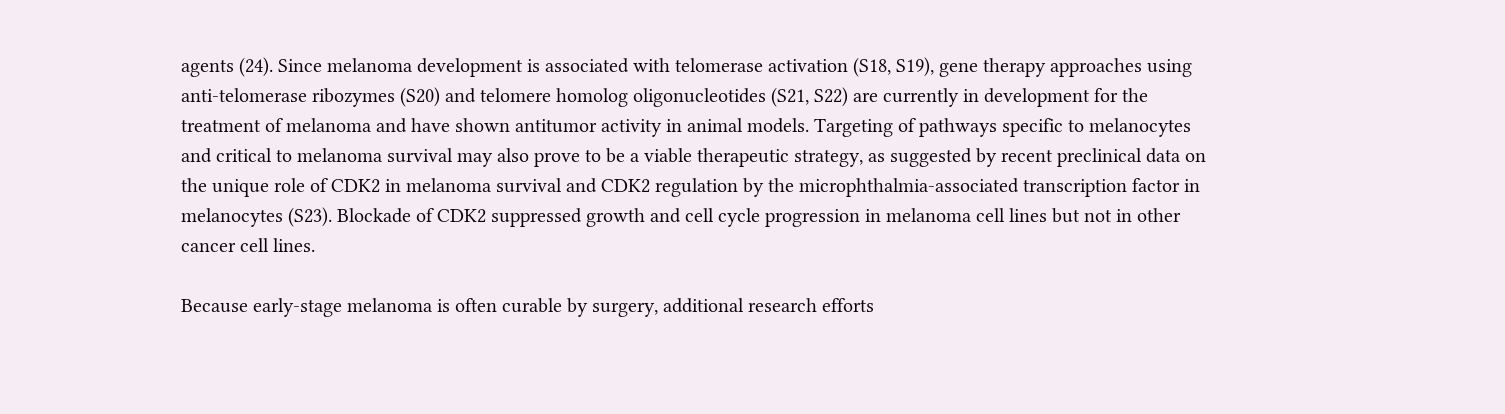agents (24). Since melanoma development is associated with telomerase activation (S18, S19), gene therapy approaches using anti-telomerase ribozymes (S20) and telomere homolog oligonucleotides (S21, S22) are currently in development for the treatment of melanoma and have shown antitumor activity in animal models. Targeting of pathways specific to melanocytes and critical to melanoma survival may also prove to be a viable therapeutic strategy, as suggested by recent preclinical data on the unique role of CDK2 in melanoma survival and CDK2 regulation by the microphthalmia-associated transcription factor in melanocytes (S23). Blockade of CDK2 suppressed growth and cell cycle progression in melanoma cell lines but not in other cancer cell lines.

Because early-stage melanoma is often curable by surgery, additional research efforts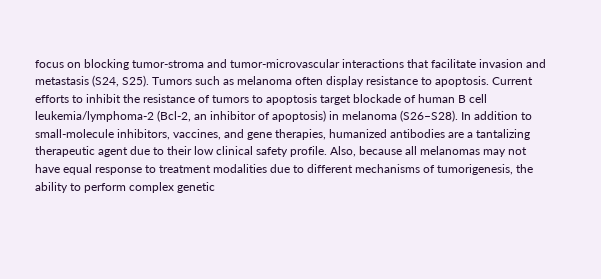focus on blocking tumor-stroma and tumor-microvascular interactions that facilitate invasion and metastasis (S24, S25). Tumors such as melanoma often display resistance to apoptosis. Current efforts to inhibit the resistance of tumors to apoptosis target blockade of human B cell leukemia/lymphoma-2 (Bcl-2, an inhibitor of apoptosis) in melanoma (S26–S28). In addition to small-molecule inhibitors, vaccines, and gene therapies, humanized antibodies are a tantalizing therapeutic agent due to their low clinical safety profile. Also, because all melanomas may not have equal response to treatment modalities due to different mechanisms of tumorigenesis, the ability to perform complex genetic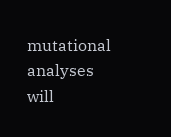mutational analyses will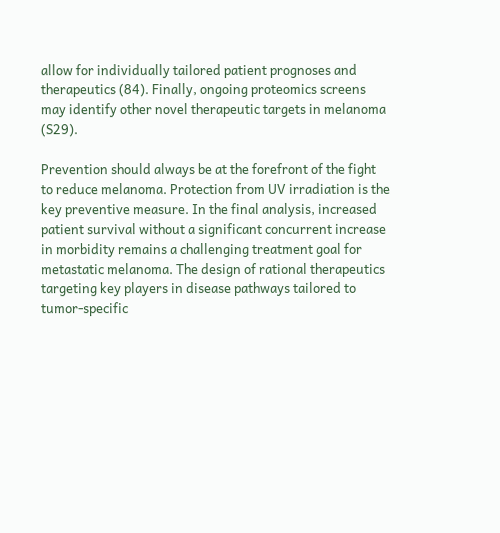allow for individually tailored patient prognoses and therapeutics (84). Finally, ongoing proteomics screens may identify other novel therapeutic targets in melanoma (S29).

Prevention should always be at the forefront of the fight to reduce melanoma. Protection from UV irradiation is the key preventive measure. In the final analysis, increased patient survival without a significant concurrent increase in morbidity remains a challenging treatment goal for metastatic melanoma. The design of rational therapeutics targeting key players in disease pathways tailored to tumor-specific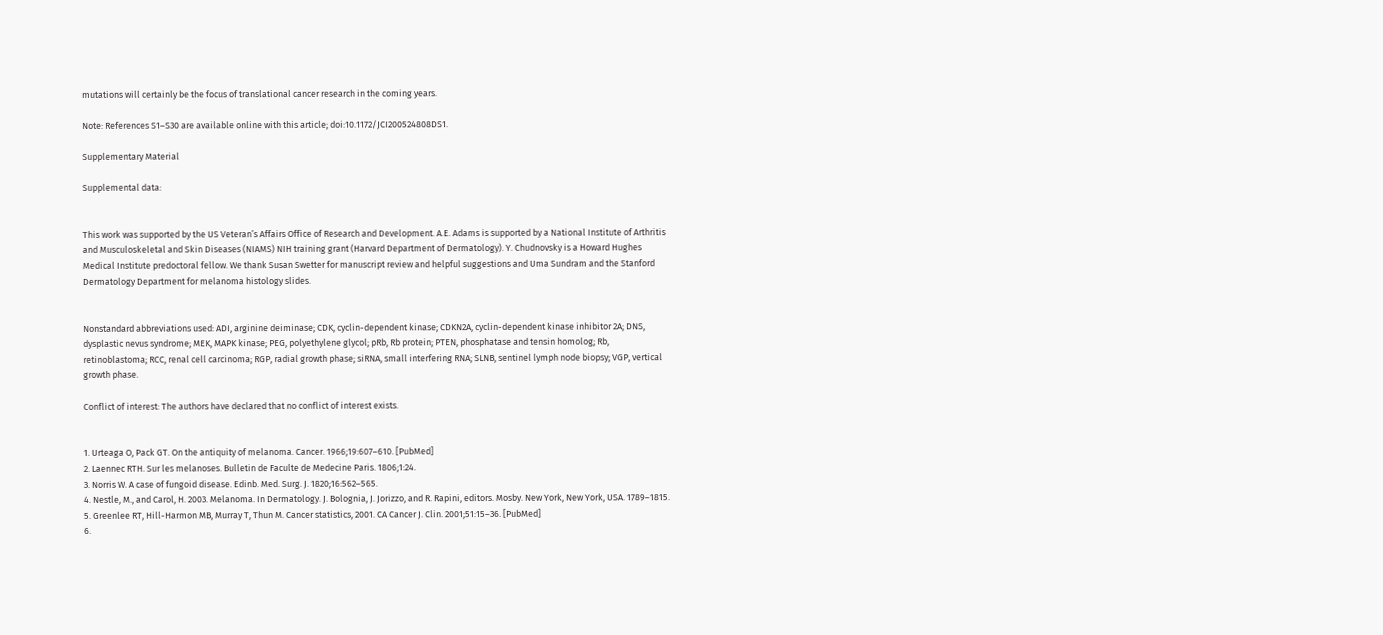mutations will certainly be the focus of translational cancer research in the coming years.

Note: References S1–S30 are available online with this article; doi:10.1172/JCI200524808DS1.

Supplementary Material

Supplemental data:


This work was supported by the US Veteran’s Affairs Office of Research and Development. A.E. Adams is supported by a National Institute of Arthritis and Musculoskeletal and Skin Diseases (NIAMS) NIH training grant (Harvard Department of Dermatology). Y. Chudnovsky is a Howard Hughes Medical Institute predoctoral fellow. We thank Susan Swetter for manuscript review and helpful suggestions and Uma Sundram and the Stanford Dermatology Department for melanoma histology slides.


Nonstandard abbreviations used: ADI, arginine deiminase; CDK, cyclin-dependent kinase; CDKN2A, cyclin-dependent kinase inhibitor 2A; DNS, dysplastic nevus syndrome; MEK, MAPK kinase; PEG, polyethylene glycol; pRb, Rb protein; PTEN, phosphatase and tensin homolog; Rb, retinoblastoma; RCC, renal cell carcinoma; RGP, radial growth phase; siRNA, small interfering RNA; SLNB, sentinel lymph node biopsy; VGP, vertical growth phase.

Conflict of interest: The authors have declared that no conflict of interest exists.


1. Urteaga O, Pack GT. On the antiquity of melanoma. Cancer. 1966;19:607–610. [PubMed]
2. Laennec RTH. Sur les melanoses. Bulletin de Faculte de Medecine Paris. 1806;1:24.
3. Norris W. A case of fungoid disease. Edinb. Med. Surg. J. 1820;16:562–565.
4. Nestle, M., and Carol, H. 2003. Melanoma. In Dermatology. J. Bolognia, J. Jorizzo, and R. Rapini, editors. Mosby. New York, New York, USA. 1789–1815.
5. Greenlee RT, Hill-Harmon MB, Murray T, Thun M. Cancer statistics, 2001. CA Cancer J. Clin. 2001;51:15–36. [PubMed]
6.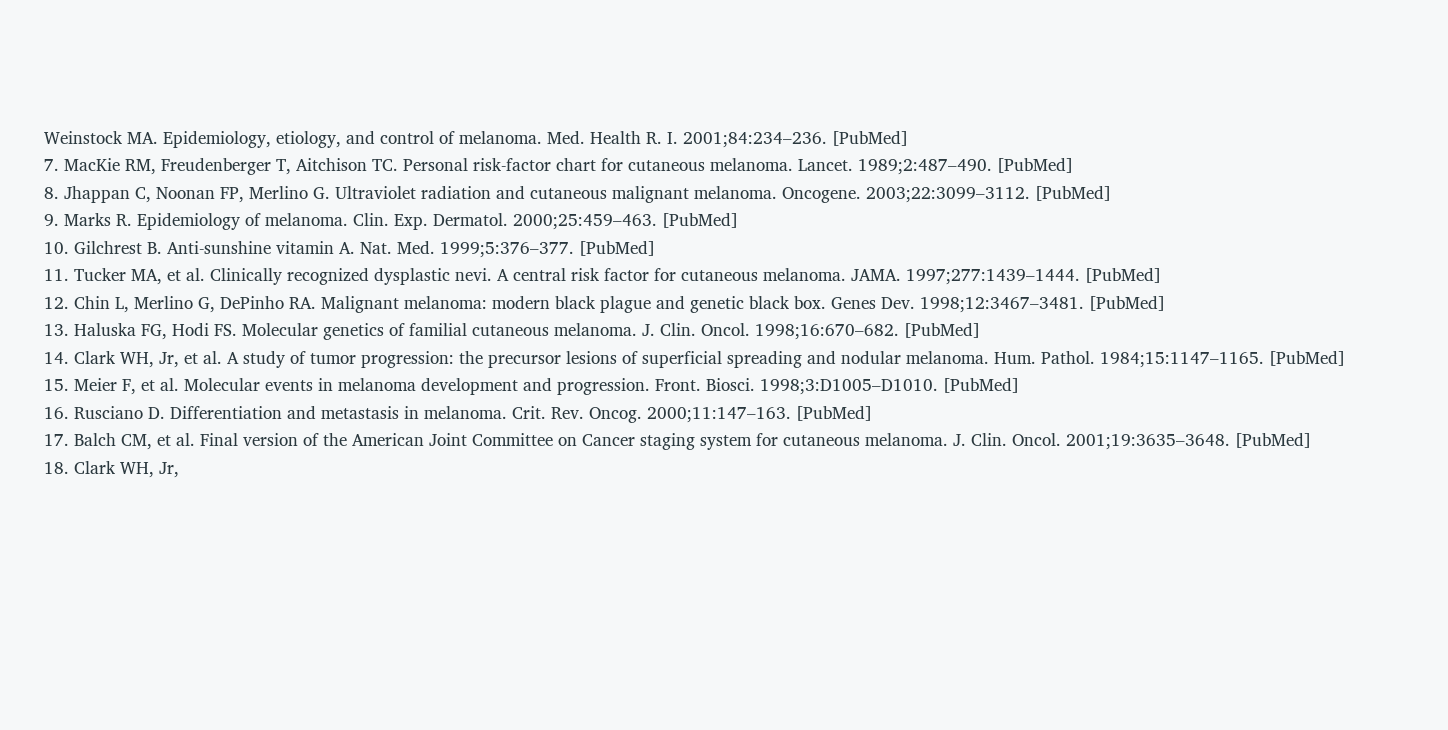Weinstock MA. Epidemiology, etiology, and control of melanoma. Med. Health R. I. 2001;84:234–236. [PubMed]
7. MacKie RM, Freudenberger T, Aitchison TC. Personal risk-factor chart for cutaneous melanoma. Lancet. 1989;2:487–490. [PubMed]
8. Jhappan C, Noonan FP, Merlino G. Ultraviolet radiation and cutaneous malignant melanoma. Oncogene. 2003;22:3099–3112. [PubMed]
9. Marks R. Epidemiology of melanoma. Clin. Exp. Dermatol. 2000;25:459–463. [PubMed]
10. Gilchrest B. Anti-sunshine vitamin A. Nat. Med. 1999;5:376–377. [PubMed]
11. Tucker MA, et al. Clinically recognized dysplastic nevi. A central risk factor for cutaneous melanoma. JAMA. 1997;277:1439–1444. [PubMed]
12. Chin L, Merlino G, DePinho RA. Malignant melanoma: modern black plague and genetic black box. Genes Dev. 1998;12:3467–3481. [PubMed]
13. Haluska FG, Hodi FS. Molecular genetics of familial cutaneous melanoma. J. Clin. Oncol. 1998;16:670–682. [PubMed]
14. Clark WH, Jr, et al. A study of tumor progression: the precursor lesions of superficial spreading and nodular melanoma. Hum. Pathol. 1984;15:1147–1165. [PubMed]
15. Meier F, et al. Molecular events in melanoma development and progression. Front. Biosci. 1998;3:D1005–D1010. [PubMed]
16. Rusciano D. Differentiation and metastasis in melanoma. Crit. Rev. Oncog. 2000;11:147–163. [PubMed]
17. Balch CM, et al. Final version of the American Joint Committee on Cancer staging system for cutaneous melanoma. J. Clin. Oncol. 2001;19:3635–3648. [PubMed]
18. Clark WH, Jr,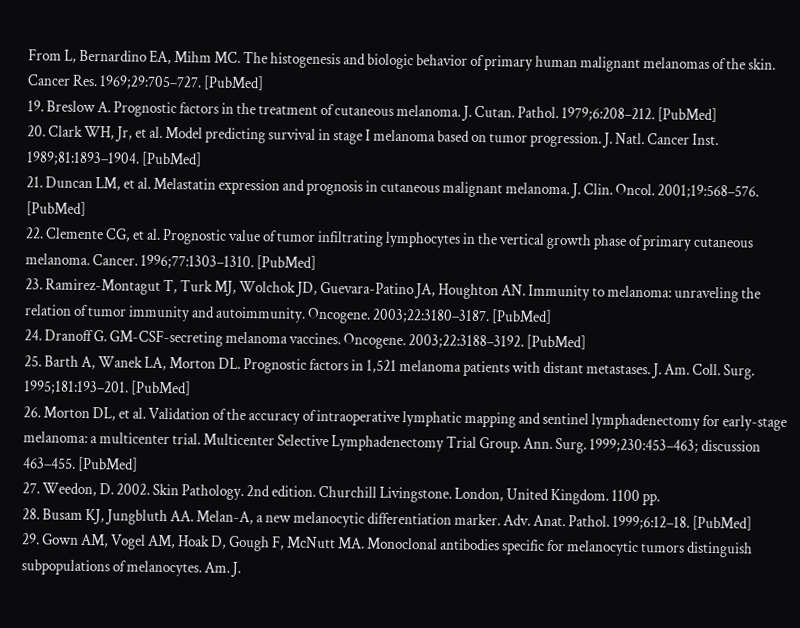From L, Bernardino EA, Mihm MC. The histogenesis and biologic behavior of primary human malignant melanomas of the skin. Cancer Res. 1969;29:705–727. [PubMed]
19. Breslow A. Prognostic factors in the treatment of cutaneous melanoma. J. Cutan. Pathol. 1979;6:208–212. [PubMed]
20. Clark WH, Jr, et al. Model predicting survival in stage I melanoma based on tumor progression. J. Natl. Cancer Inst. 1989;81:1893–1904. [PubMed]
21. Duncan LM, et al. Melastatin expression and prognosis in cutaneous malignant melanoma. J. Clin. Oncol. 2001;19:568–576. [PubMed]
22. Clemente CG, et al. Prognostic value of tumor infiltrating lymphocytes in the vertical growth phase of primary cutaneous melanoma. Cancer. 1996;77:1303–1310. [PubMed]
23. Ramirez-Montagut T, Turk MJ, Wolchok JD, Guevara-Patino JA, Houghton AN. Immunity to melanoma: unraveling the relation of tumor immunity and autoimmunity. Oncogene. 2003;22:3180–3187. [PubMed]
24. Dranoff G. GM-CSF-secreting melanoma vaccines. Oncogene. 2003;22:3188–3192. [PubMed]
25. Barth A, Wanek LA, Morton DL. Prognostic factors in 1,521 melanoma patients with distant metastases. J. Am. Coll. Surg. 1995;181:193–201. [PubMed]
26. Morton DL, et al. Validation of the accuracy of intraoperative lymphatic mapping and sentinel lymphadenectomy for early-stage melanoma: a multicenter trial. Multicenter Selective Lymphadenectomy Trial Group. Ann. Surg. 1999;230:453–463; discussion 463–455. [PubMed]
27. Weedon, D. 2002. Skin Pathology. 2nd edition. Churchill Livingstone. London, United Kingdom. 1100 pp.
28. Busam KJ, Jungbluth AA. Melan-A, a new melanocytic differentiation marker. Adv. Anat. Pathol. 1999;6:12–18. [PubMed]
29. Gown AM, Vogel AM, Hoak D, Gough F, McNutt MA. Monoclonal antibodies specific for melanocytic tumors distinguish subpopulations of melanocytes. Am. J.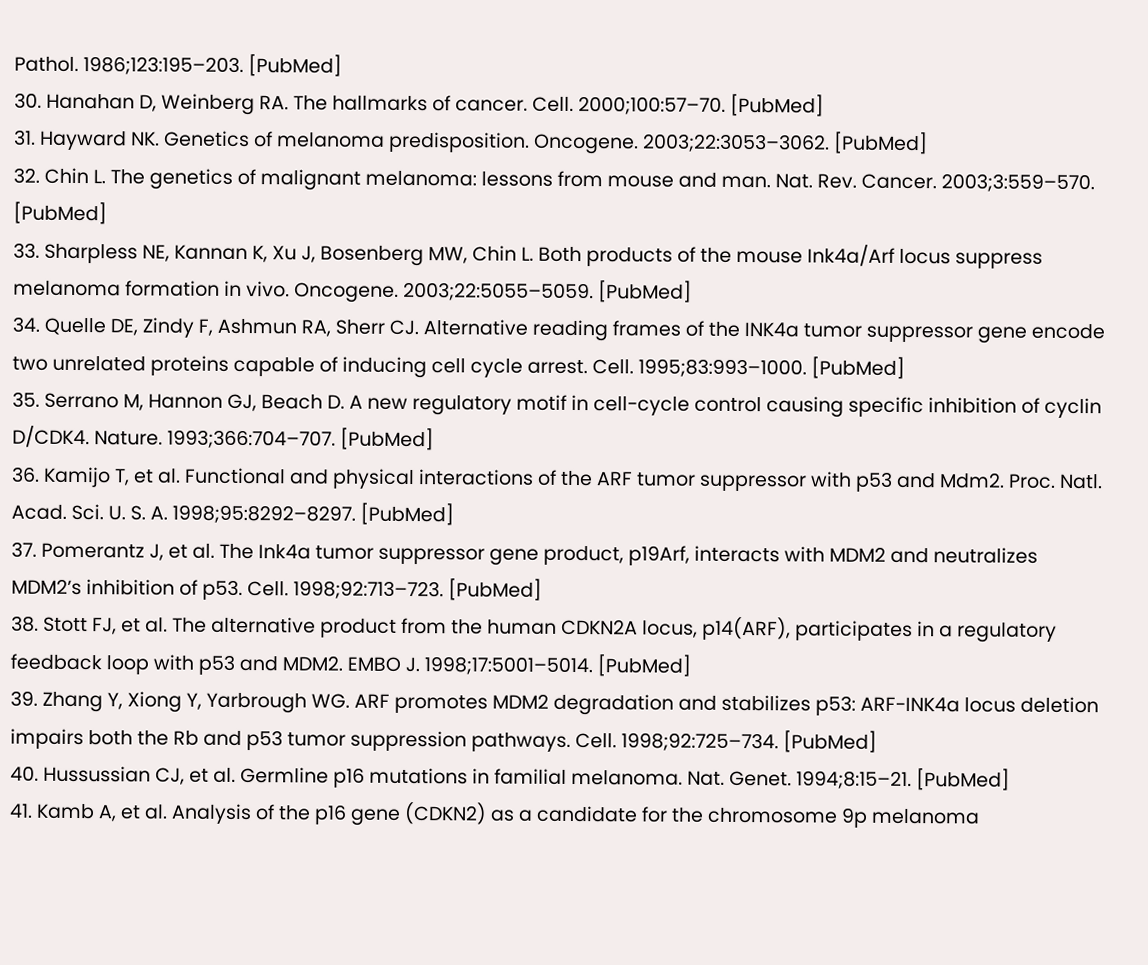Pathol. 1986;123:195–203. [PubMed]
30. Hanahan D, Weinberg RA. The hallmarks of cancer. Cell. 2000;100:57–70. [PubMed]
31. Hayward NK. Genetics of melanoma predisposition. Oncogene. 2003;22:3053–3062. [PubMed]
32. Chin L. The genetics of malignant melanoma: lessons from mouse and man. Nat. Rev. Cancer. 2003;3:559–570. [PubMed]
33. Sharpless NE, Kannan K, Xu J, Bosenberg MW, Chin L. Both products of the mouse Ink4a/Arf locus suppress melanoma formation in vivo. Oncogene. 2003;22:5055–5059. [PubMed]
34. Quelle DE, Zindy F, Ashmun RA, Sherr CJ. Alternative reading frames of the INK4a tumor suppressor gene encode two unrelated proteins capable of inducing cell cycle arrest. Cell. 1995;83:993–1000. [PubMed]
35. Serrano M, Hannon GJ, Beach D. A new regulatory motif in cell-cycle control causing specific inhibition of cyclin D/CDK4. Nature. 1993;366:704–707. [PubMed]
36. Kamijo T, et al. Functional and physical interactions of the ARF tumor suppressor with p53 and Mdm2. Proc. Natl. Acad. Sci. U. S. A. 1998;95:8292–8297. [PubMed]
37. Pomerantz J, et al. The Ink4a tumor suppressor gene product, p19Arf, interacts with MDM2 and neutralizes MDM2’s inhibition of p53. Cell. 1998;92:713–723. [PubMed]
38. Stott FJ, et al. The alternative product from the human CDKN2A locus, p14(ARF), participates in a regulatory feedback loop with p53 and MDM2. EMBO J. 1998;17:5001–5014. [PubMed]
39. Zhang Y, Xiong Y, Yarbrough WG. ARF promotes MDM2 degradation and stabilizes p53: ARF-INK4a locus deletion impairs both the Rb and p53 tumor suppression pathways. Cell. 1998;92:725–734. [PubMed]
40. Hussussian CJ, et al. Germline p16 mutations in familial melanoma. Nat. Genet. 1994;8:15–21. [PubMed]
41. Kamb A, et al. Analysis of the p16 gene (CDKN2) as a candidate for the chromosome 9p melanoma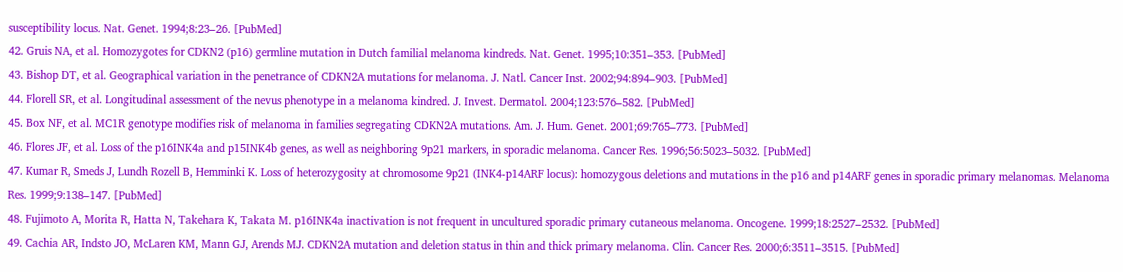susceptibility locus. Nat. Genet. 1994;8:23–26. [PubMed]
42. Gruis NA, et al. Homozygotes for CDKN2 (p16) germline mutation in Dutch familial melanoma kindreds. Nat. Genet. 1995;10:351–353. [PubMed]
43. Bishop DT, et al. Geographical variation in the penetrance of CDKN2A mutations for melanoma. J. Natl. Cancer Inst. 2002;94:894–903. [PubMed]
44. Florell SR, et al. Longitudinal assessment of the nevus phenotype in a melanoma kindred. J. Invest. Dermatol. 2004;123:576–582. [PubMed]
45. Box NF, et al. MC1R genotype modifies risk of melanoma in families segregating CDKN2A mutations. Am. J. Hum. Genet. 2001;69:765–773. [PubMed]
46. Flores JF, et al. Loss of the p16INK4a and p15INK4b genes, as well as neighboring 9p21 markers, in sporadic melanoma. Cancer Res. 1996;56:5023–5032. [PubMed]
47. Kumar R, Smeds J, Lundh Rozell B, Hemminki K. Loss of heterozygosity at chromosome 9p21 (INK4-p14ARF locus): homozygous deletions and mutations in the p16 and p14ARF genes in sporadic primary melanomas. Melanoma Res. 1999;9:138–147. [PubMed]
48. Fujimoto A, Morita R, Hatta N, Takehara K, Takata M. p16INK4a inactivation is not frequent in uncultured sporadic primary cutaneous melanoma. Oncogene. 1999;18:2527–2532. [PubMed]
49. Cachia AR, Indsto JO, McLaren KM, Mann GJ, Arends MJ. CDKN2A mutation and deletion status in thin and thick primary melanoma. Clin. Cancer Res. 2000;6:3511–3515. [PubMed]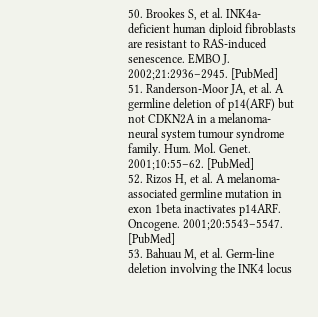50. Brookes S, et al. INK4a-deficient human diploid fibroblasts are resistant to RAS-induced senescence. EMBO J. 2002;21:2936–2945. [PubMed]
51. Randerson-Moor JA, et al. A germline deletion of p14(ARF) but not CDKN2A in a melanoma-neural system tumour syndrome family. Hum. Mol. Genet. 2001;10:55–62. [PubMed]
52. Rizos H, et al. A melanoma-associated germline mutation in exon 1beta inactivates p14ARF. Oncogene. 2001;20:5543–5547. [PubMed]
53. Bahuau M, et al. Germ-line deletion involving the INK4 locus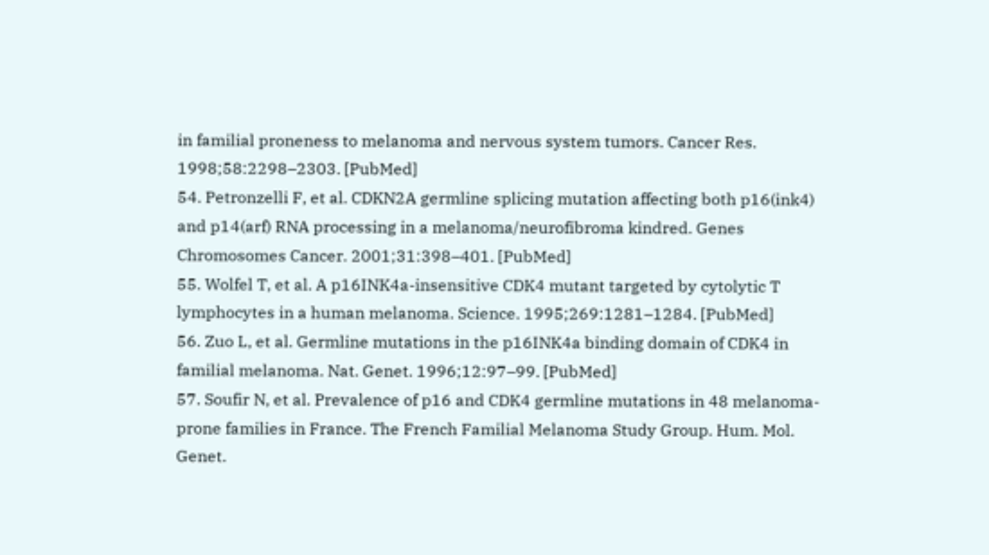in familial proneness to melanoma and nervous system tumors. Cancer Res. 1998;58:2298–2303. [PubMed]
54. Petronzelli F, et al. CDKN2A germline splicing mutation affecting both p16(ink4) and p14(arf) RNA processing in a melanoma/neurofibroma kindred. Genes Chromosomes Cancer. 2001;31:398–401. [PubMed]
55. Wolfel T, et al. A p16INK4a-insensitive CDK4 mutant targeted by cytolytic T lymphocytes in a human melanoma. Science. 1995;269:1281–1284. [PubMed]
56. Zuo L, et al. Germline mutations in the p16INK4a binding domain of CDK4 in familial melanoma. Nat. Genet. 1996;12:97–99. [PubMed]
57. Soufir N, et al. Prevalence of p16 and CDK4 germline mutations in 48 melanoma-prone families in France. The French Familial Melanoma Study Group. Hum. Mol. Genet.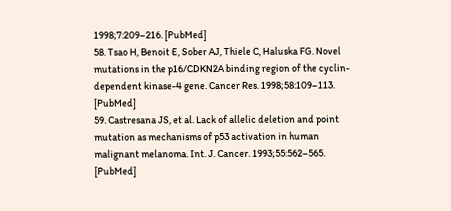1998;7:209–216. [PubMed]
58. Tsao H, Benoit E, Sober AJ, Thiele C, Haluska FG. Novel mutations in the p16/CDKN2A binding region of the cyclin-dependent kinase-4 gene. Cancer Res. 1998;58:109–113. [PubMed]
59. Castresana JS, et al. Lack of allelic deletion and point mutation as mechanisms of p53 activation in human malignant melanoma. Int. J. Cancer. 1993;55:562–565. [PubMed]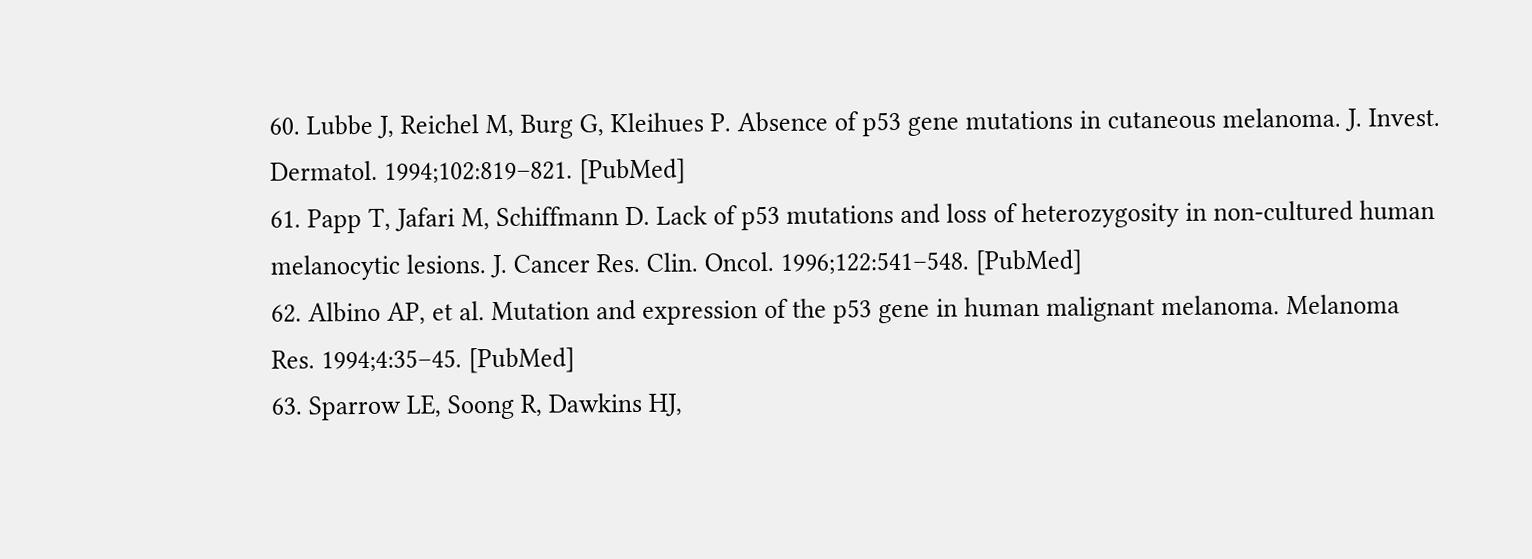60. Lubbe J, Reichel M, Burg G, Kleihues P. Absence of p53 gene mutations in cutaneous melanoma. J. Invest. Dermatol. 1994;102:819–821. [PubMed]
61. Papp T, Jafari M, Schiffmann D. Lack of p53 mutations and loss of heterozygosity in non-cultured human melanocytic lesions. J. Cancer Res. Clin. Oncol. 1996;122:541–548. [PubMed]
62. Albino AP, et al. Mutation and expression of the p53 gene in human malignant melanoma. Melanoma Res. 1994;4:35–45. [PubMed]
63. Sparrow LE, Soong R, Dawkins HJ,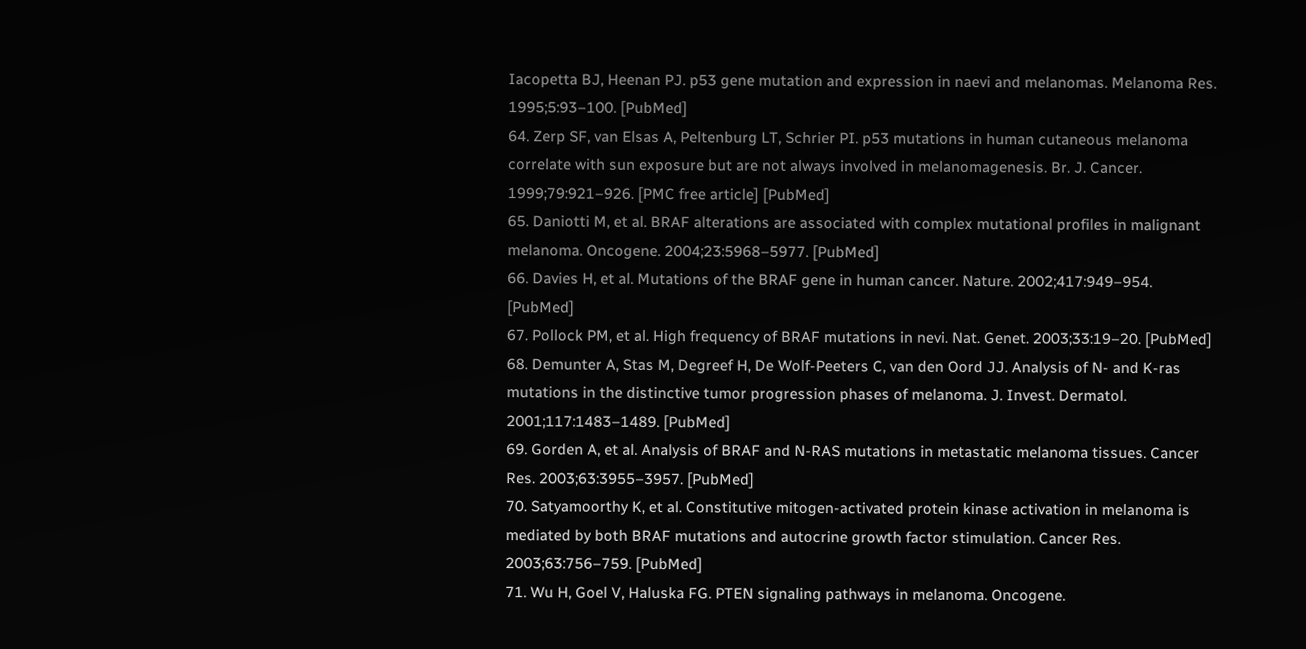Iacopetta BJ, Heenan PJ. p53 gene mutation and expression in naevi and melanomas. Melanoma Res. 1995;5:93–100. [PubMed]
64. Zerp SF, van Elsas A, Peltenburg LT, Schrier PI. p53 mutations in human cutaneous melanoma correlate with sun exposure but are not always involved in melanomagenesis. Br. J. Cancer. 1999;79:921–926. [PMC free article] [PubMed]
65. Daniotti M, et al. BRAF alterations are associated with complex mutational profiles in malignant melanoma. Oncogene. 2004;23:5968–5977. [PubMed]
66. Davies H, et al. Mutations of the BRAF gene in human cancer. Nature. 2002;417:949–954. [PubMed]
67. Pollock PM, et al. High frequency of BRAF mutations in nevi. Nat. Genet. 2003;33:19–20. [PubMed]
68. Demunter A, Stas M, Degreef H, De Wolf-Peeters C, van den Oord JJ. Analysis of N- and K-ras mutations in the distinctive tumor progression phases of melanoma. J. Invest. Dermatol. 2001;117:1483–1489. [PubMed]
69. Gorden A, et al. Analysis of BRAF and N-RAS mutations in metastatic melanoma tissues. Cancer Res. 2003;63:3955–3957. [PubMed]
70. Satyamoorthy K, et al. Constitutive mitogen-activated protein kinase activation in melanoma is mediated by both BRAF mutations and autocrine growth factor stimulation. Cancer Res. 2003;63:756–759. [PubMed]
71. Wu H, Goel V, Haluska FG. PTEN signaling pathways in melanoma. Oncogene.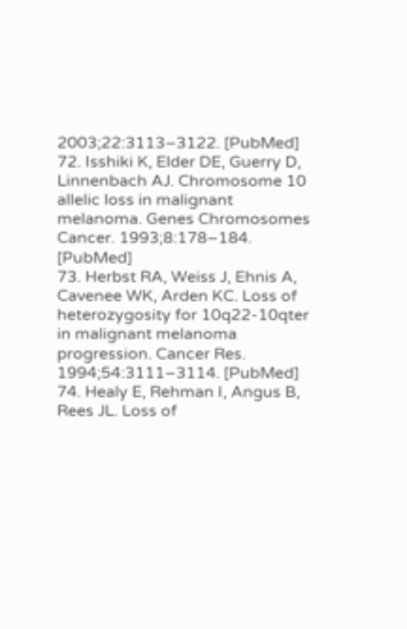2003;22:3113–3122. [PubMed]
72. Isshiki K, Elder DE, Guerry D, Linnenbach AJ. Chromosome 10 allelic loss in malignant melanoma. Genes Chromosomes Cancer. 1993;8:178–184. [PubMed]
73. Herbst RA, Weiss J, Ehnis A, Cavenee WK, Arden KC. Loss of heterozygosity for 10q22-10qter in malignant melanoma progression. Cancer Res. 1994;54:3111–3114. [PubMed]
74. Healy E, Rehman I, Angus B, Rees JL. Loss of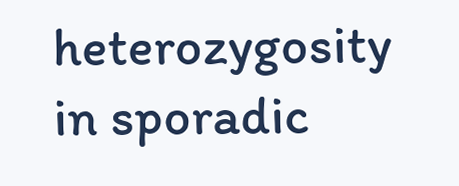heterozygosity in sporadic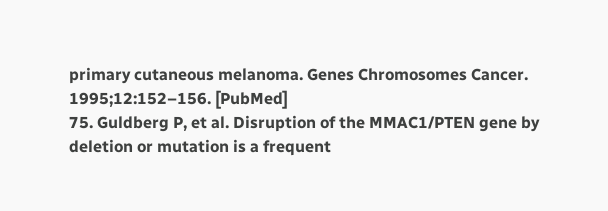primary cutaneous melanoma. Genes Chromosomes Cancer. 1995;12:152–156. [PubMed]
75. Guldberg P, et al. Disruption of the MMAC1/PTEN gene by deletion or mutation is a frequent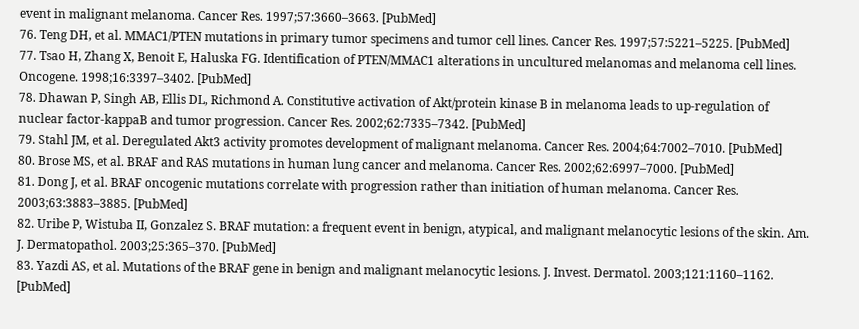event in malignant melanoma. Cancer Res. 1997;57:3660–3663. [PubMed]
76. Teng DH, et al. MMAC1/PTEN mutations in primary tumor specimens and tumor cell lines. Cancer Res. 1997;57:5221–5225. [PubMed]
77. Tsao H, Zhang X, Benoit E, Haluska FG. Identification of PTEN/MMAC1 alterations in uncultured melanomas and melanoma cell lines. Oncogene. 1998;16:3397–3402. [PubMed]
78. Dhawan P, Singh AB, Ellis DL, Richmond A. Constitutive activation of Akt/protein kinase B in melanoma leads to up-regulation of nuclear factor-kappaB and tumor progression. Cancer Res. 2002;62:7335–7342. [PubMed]
79. Stahl JM, et al. Deregulated Akt3 activity promotes development of malignant melanoma. Cancer Res. 2004;64:7002–7010. [PubMed]
80. Brose MS, et al. BRAF and RAS mutations in human lung cancer and melanoma. Cancer Res. 2002;62:6997–7000. [PubMed]
81. Dong J, et al. BRAF oncogenic mutations correlate with progression rather than initiation of human melanoma. Cancer Res. 2003;63:3883–3885. [PubMed]
82. Uribe P, Wistuba II, Gonzalez S. BRAF mutation: a frequent event in benign, atypical, and malignant melanocytic lesions of the skin. Am. J. Dermatopathol. 2003;25:365–370. [PubMed]
83. Yazdi AS, et al. Mutations of the BRAF gene in benign and malignant melanocytic lesions. J. Invest. Dermatol. 2003;121:1160–1162. [PubMed]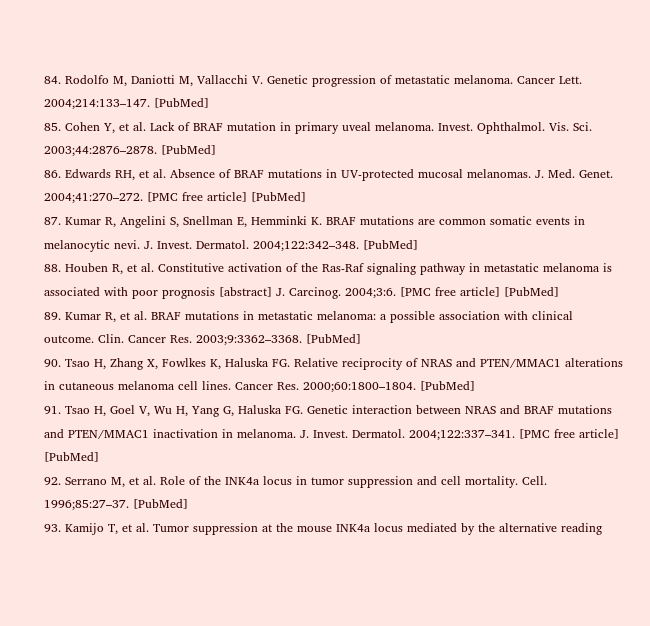84. Rodolfo M, Daniotti M, Vallacchi V. Genetic progression of metastatic melanoma. Cancer Lett. 2004;214:133–147. [PubMed]
85. Cohen Y, et al. Lack of BRAF mutation in primary uveal melanoma. Invest. Ophthalmol. Vis. Sci. 2003;44:2876–2878. [PubMed]
86. Edwards RH, et al. Absence of BRAF mutations in UV-protected mucosal melanomas. J. Med. Genet. 2004;41:270–272. [PMC free article] [PubMed]
87. Kumar R, Angelini S, Snellman E, Hemminki K. BRAF mutations are common somatic events in melanocytic nevi. J. Invest. Dermatol. 2004;122:342–348. [PubMed]
88. Houben R, et al. Constitutive activation of the Ras-Raf signaling pathway in metastatic melanoma is associated with poor prognosis [abstract] J. Carcinog. 2004;3:6. [PMC free article] [PubMed]
89. Kumar R, et al. BRAF mutations in metastatic melanoma: a possible association with clinical outcome. Clin. Cancer Res. 2003;9:3362–3368. [PubMed]
90. Tsao H, Zhang X, Fowlkes K, Haluska FG. Relative reciprocity of NRAS and PTEN/MMAC1 alterations in cutaneous melanoma cell lines. Cancer Res. 2000;60:1800–1804. [PubMed]
91. Tsao H, Goel V, Wu H, Yang G, Haluska FG. Genetic interaction between NRAS and BRAF mutations and PTEN/MMAC1 inactivation in melanoma. J. Invest. Dermatol. 2004;122:337–341. [PMC free article] [PubMed]
92. Serrano M, et al. Role of the INK4a locus in tumor suppression and cell mortality. Cell. 1996;85:27–37. [PubMed]
93. Kamijo T, et al. Tumor suppression at the mouse INK4a locus mediated by the alternative reading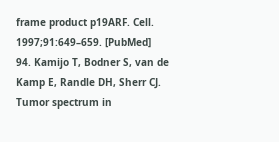frame product p19ARF. Cell. 1997;91:649–659. [PubMed]
94. Kamijo T, Bodner S, van de Kamp E, Randle DH, Sherr CJ. Tumor spectrum in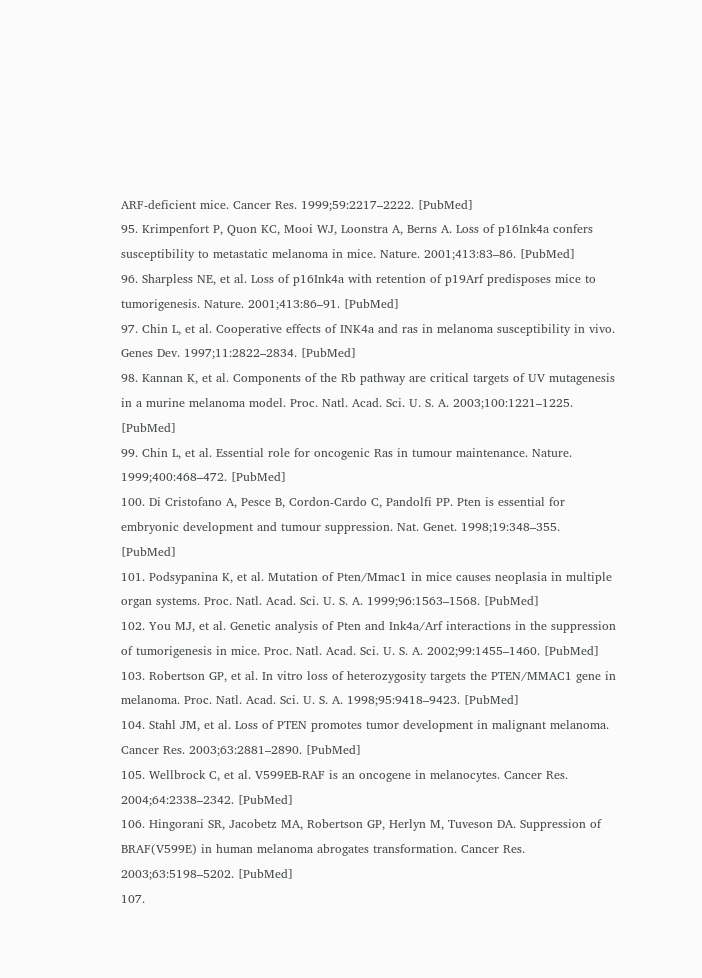ARF-deficient mice. Cancer Res. 1999;59:2217–2222. [PubMed]
95. Krimpenfort P, Quon KC, Mooi WJ, Loonstra A, Berns A. Loss of p16Ink4a confers susceptibility to metastatic melanoma in mice. Nature. 2001;413:83–86. [PubMed]
96. Sharpless NE, et al. Loss of p16Ink4a with retention of p19Arf predisposes mice to tumorigenesis. Nature. 2001;413:86–91. [PubMed]
97. Chin L, et al. Cooperative effects of INK4a and ras in melanoma susceptibility in vivo. Genes Dev. 1997;11:2822–2834. [PubMed]
98. Kannan K, et al. Components of the Rb pathway are critical targets of UV mutagenesis in a murine melanoma model. Proc. Natl. Acad. Sci. U. S. A. 2003;100:1221–1225. [PubMed]
99. Chin L, et al. Essential role for oncogenic Ras in tumour maintenance. Nature. 1999;400:468–472. [PubMed]
100. Di Cristofano A, Pesce B, Cordon-Cardo C, Pandolfi PP. Pten is essential for embryonic development and tumour suppression. Nat. Genet. 1998;19:348–355. [PubMed]
101. Podsypanina K, et al. Mutation of Pten/Mmac1 in mice causes neoplasia in multiple organ systems. Proc. Natl. Acad. Sci. U. S. A. 1999;96:1563–1568. [PubMed]
102. You MJ, et al. Genetic analysis of Pten and Ink4a/Arf interactions in the suppression of tumorigenesis in mice. Proc. Natl. Acad. Sci. U. S. A. 2002;99:1455–1460. [PubMed]
103. Robertson GP, et al. In vitro loss of heterozygosity targets the PTEN/MMAC1 gene in melanoma. Proc. Natl. Acad. Sci. U. S. A. 1998;95:9418–9423. [PubMed]
104. Stahl JM, et al. Loss of PTEN promotes tumor development in malignant melanoma. Cancer Res. 2003;63:2881–2890. [PubMed]
105. Wellbrock C, et al. V599EB-RAF is an oncogene in melanocytes. Cancer Res. 2004;64:2338–2342. [PubMed]
106. Hingorani SR, Jacobetz MA, Robertson GP, Herlyn M, Tuveson DA. Suppression of BRAF(V599E) in human melanoma abrogates transformation. Cancer Res. 2003;63:5198–5202. [PubMed]
107.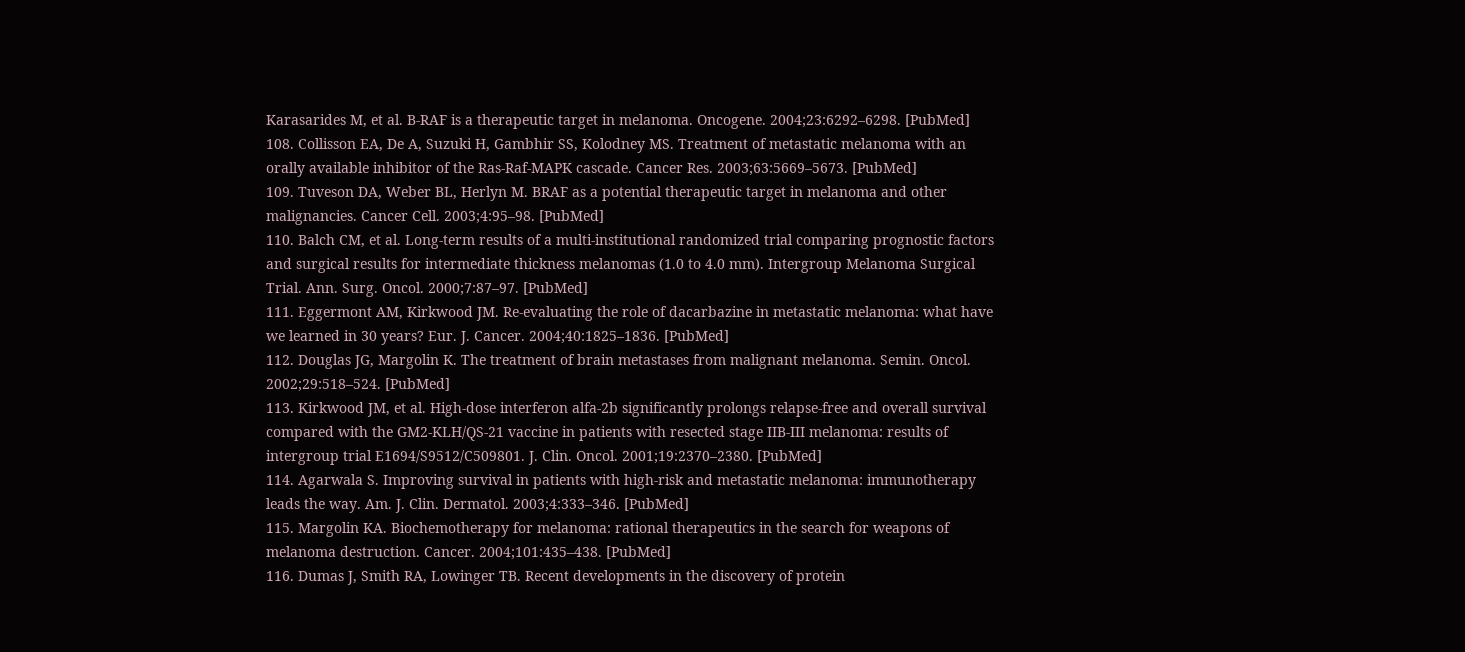Karasarides M, et al. B-RAF is a therapeutic target in melanoma. Oncogene. 2004;23:6292–6298. [PubMed]
108. Collisson EA, De A, Suzuki H, Gambhir SS, Kolodney MS. Treatment of metastatic melanoma with an orally available inhibitor of the Ras-Raf-MAPK cascade. Cancer Res. 2003;63:5669–5673. [PubMed]
109. Tuveson DA, Weber BL, Herlyn M. BRAF as a potential therapeutic target in melanoma and other malignancies. Cancer Cell. 2003;4:95–98. [PubMed]
110. Balch CM, et al. Long-term results of a multi-institutional randomized trial comparing prognostic factors and surgical results for intermediate thickness melanomas (1.0 to 4.0 mm). Intergroup Melanoma Surgical Trial. Ann. Surg. Oncol. 2000;7:87–97. [PubMed]
111. Eggermont AM, Kirkwood JM. Re-evaluating the role of dacarbazine in metastatic melanoma: what have we learned in 30 years? Eur. J. Cancer. 2004;40:1825–1836. [PubMed]
112. Douglas JG, Margolin K. The treatment of brain metastases from malignant melanoma. Semin. Oncol. 2002;29:518–524. [PubMed]
113. Kirkwood JM, et al. High-dose interferon alfa-2b significantly prolongs relapse-free and overall survival compared with the GM2-KLH/QS-21 vaccine in patients with resected stage IIB-III melanoma: results of intergroup trial E1694/S9512/C509801. J. Clin. Oncol. 2001;19:2370–2380. [PubMed]
114. Agarwala S. Improving survival in patients with high-risk and metastatic melanoma: immunotherapy leads the way. Am. J. Clin. Dermatol. 2003;4:333–346. [PubMed]
115. Margolin KA. Biochemotherapy for melanoma: rational therapeutics in the search for weapons of melanoma destruction. Cancer. 2004;101:435–438. [PubMed]
116. Dumas J, Smith RA, Lowinger TB. Recent developments in the discovery of protein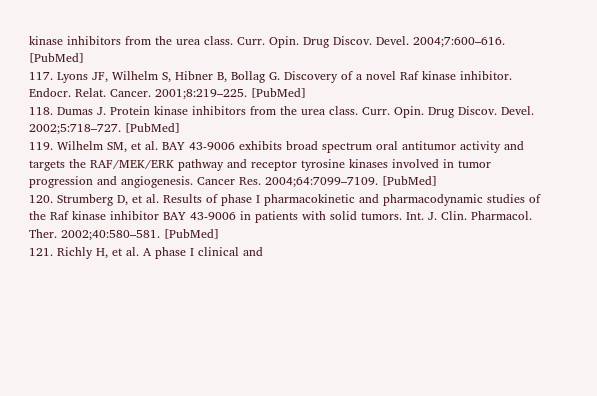kinase inhibitors from the urea class. Curr. Opin. Drug Discov. Devel. 2004;7:600–616. [PubMed]
117. Lyons JF, Wilhelm S, Hibner B, Bollag G. Discovery of a novel Raf kinase inhibitor. Endocr. Relat. Cancer. 2001;8:219–225. [PubMed]
118. Dumas J. Protein kinase inhibitors from the urea class. Curr. Opin. Drug Discov. Devel. 2002;5:718–727. [PubMed]
119. Wilhelm SM, et al. BAY 43-9006 exhibits broad spectrum oral antitumor activity and targets the RAF/MEK/ERK pathway and receptor tyrosine kinases involved in tumor progression and angiogenesis. Cancer Res. 2004;64:7099–7109. [PubMed]
120. Strumberg D, et al. Results of phase I pharmacokinetic and pharmacodynamic studies of the Raf kinase inhibitor BAY 43-9006 in patients with solid tumors. Int. J. Clin. Pharmacol. Ther. 2002;40:580–581. [PubMed]
121. Richly H, et al. A phase I clinical and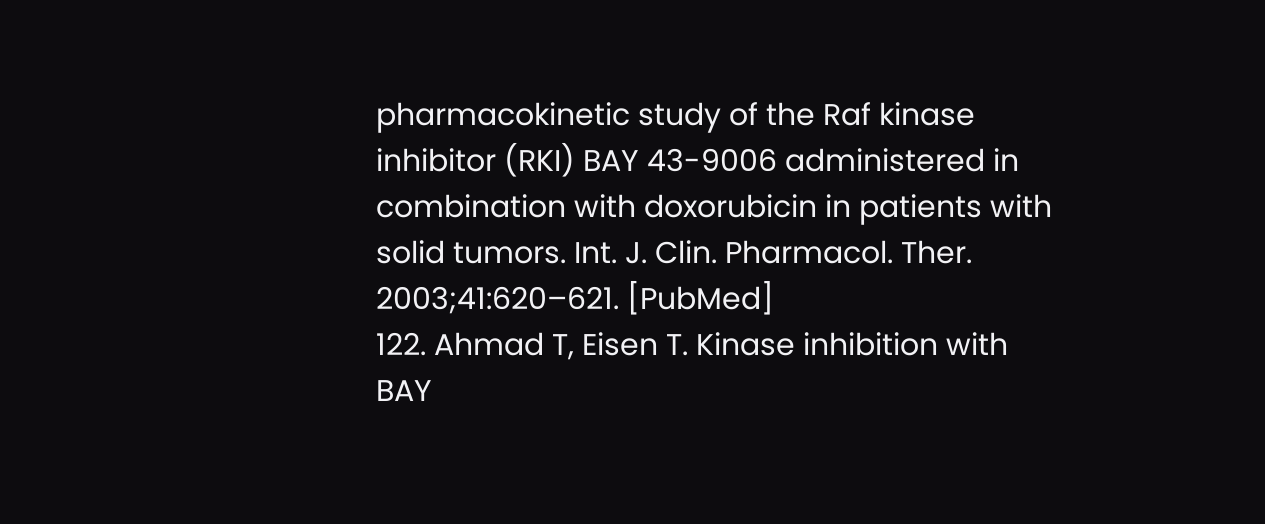pharmacokinetic study of the Raf kinase inhibitor (RKI) BAY 43-9006 administered in combination with doxorubicin in patients with solid tumors. Int. J. Clin. Pharmacol. Ther. 2003;41:620–621. [PubMed]
122. Ahmad T, Eisen T. Kinase inhibition with BAY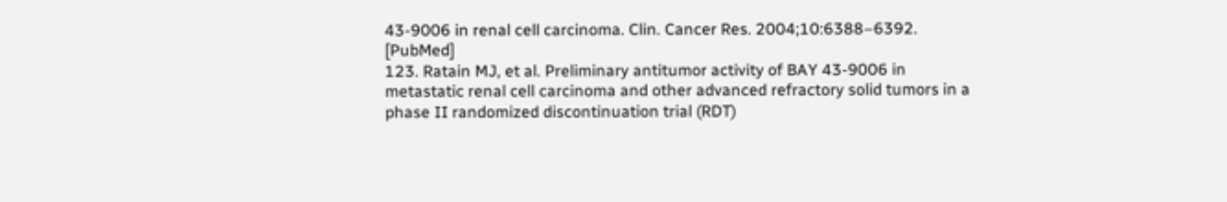43-9006 in renal cell carcinoma. Clin. Cancer Res. 2004;10:6388–6392. [PubMed]
123. Ratain MJ, et al. Preliminary antitumor activity of BAY 43-9006 in metastatic renal cell carcinoma and other advanced refractory solid tumors in a phase II randomized discontinuation trial (RDT)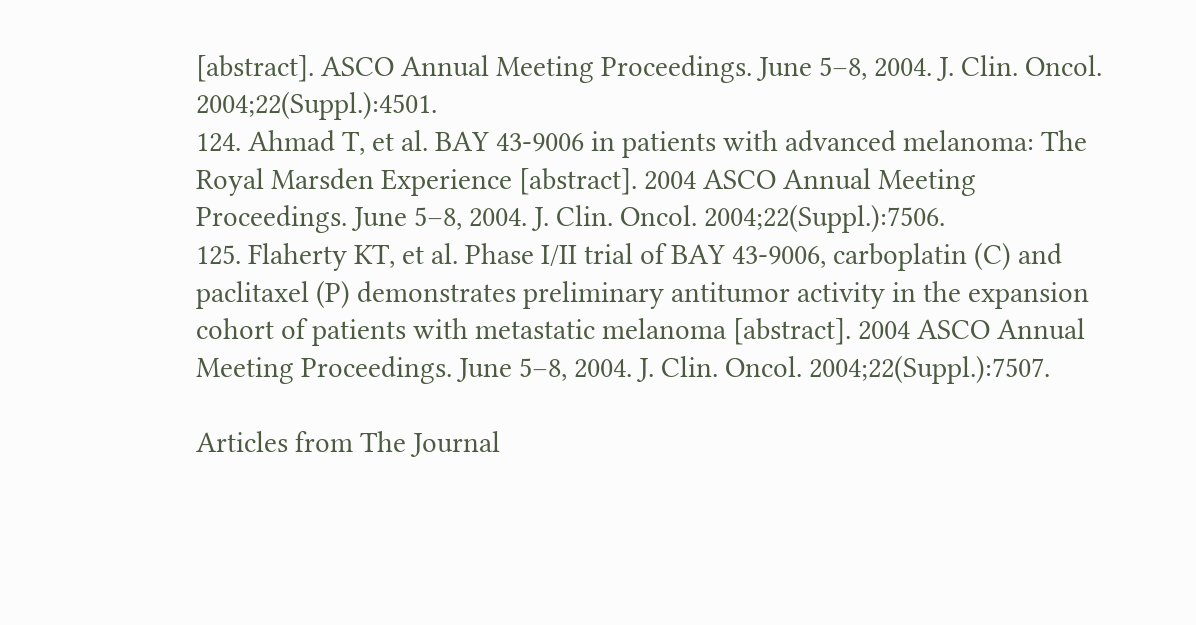[abstract]. ASCO Annual Meeting Proceedings. June 5–8, 2004. J. Clin. Oncol. 2004;22(Suppl.):4501.
124. Ahmad T, et al. BAY 43-9006 in patients with advanced melanoma: The Royal Marsden Experience [abstract]. 2004 ASCO Annual Meeting Proceedings. June 5–8, 2004. J. Clin. Oncol. 2004;22(Suppl.):7506.
125. Flaherty KT, et al. Phase I/II trial of BAY 43-9006, carboplatin (C) and paclitaxel (P) demonstrates preliminary antitumor activity in the expansion cohort of patients with metastatic melanoma [abstract]. 2004 ASCO Annual Meeting Proceedings. June 5–8, 2004. J. Clin. Oncol. 2004;22(Suppl.):7507.

Articles from The Journal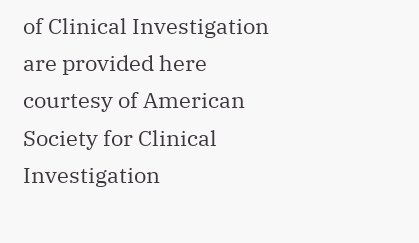of Clinical Investigation are provided here courtesy of American Society for Clinical Investigation